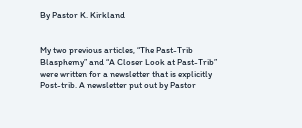By Pastor K. Kirkland


My two previous articles, “The Past-Trib Blasphemy” and “A Closer Look at Past-Trib” were written for a newsletter that is explicitly Post-trib. A newsletter put out by Pastor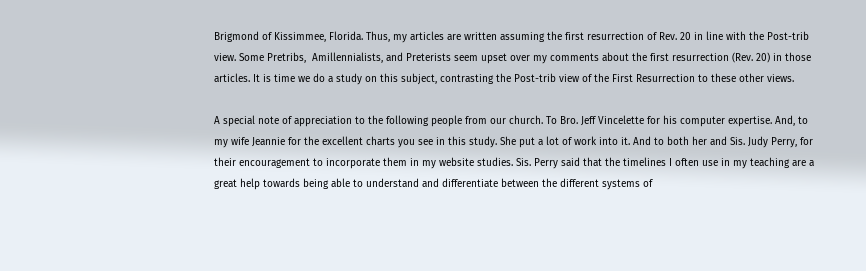Brigmond of Kissimmee, Florida. Thus, my articles are written assuming the first resurrection of Rev. 20 in line with the Post-trib view. Some Pretribs,  Amillennialists, and Preterists seem upset over my comments about the first resurrection (Rev. 20) in those articles. It is time we do a study on this subject, contrasting the Post-trib view of the First Resurrection to these other views.

A special note of appreciation to the following people from our church. To Bro. Jeff Vincelette for his computer expertise. And, to my wife Jeannie for the excellent charts you see in this study. She put a lot of work into it. And to both her and Sis. Judy Perry, for their encouragement to incorporate them in my website studies. Sis. Perry said that the timelines I often use in my teaching are a great help towards being able to understand and differentiate between the different systems of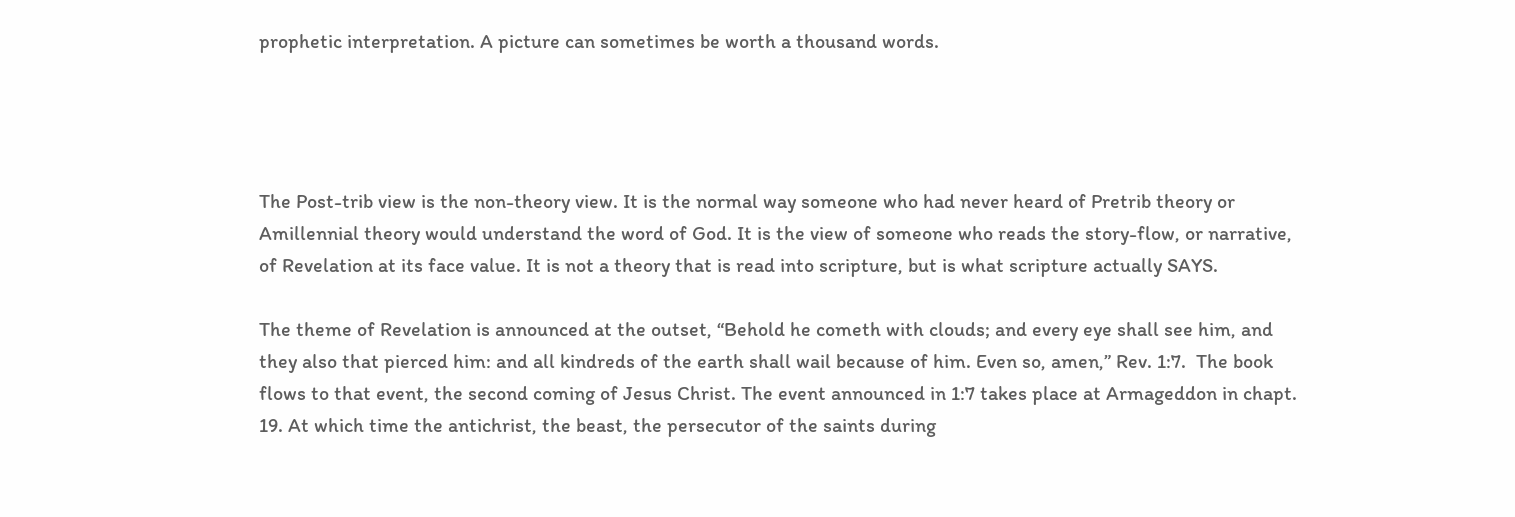prophetic interpretation. A picture can sometimes be worth a thousand words.




The Post-trib view is the non-theory view. It is the normal way someone who had never heard of Pretrib theory or Amillennial theory would understand the word of God. It is the view of someone who reads the story-flow, or narrative, of Revelation at its face value. It is not a theory that is read into scripture, but is what scripture actually SAYS.

The theme of Revelation is announced at the outset, “Behold he cometh with clouds; and every eye shall see him, and they also that pierced him: and all kindreds of the earth shall wail because of him. Even so, amen,” Rev. 1:7.  The book flows to that event, the second coming of Jesus Christ. The event announced in 1:7 takes place at Armageddon in chapt. 19. At which time the antichrist, the beast, the persecutor of the saints during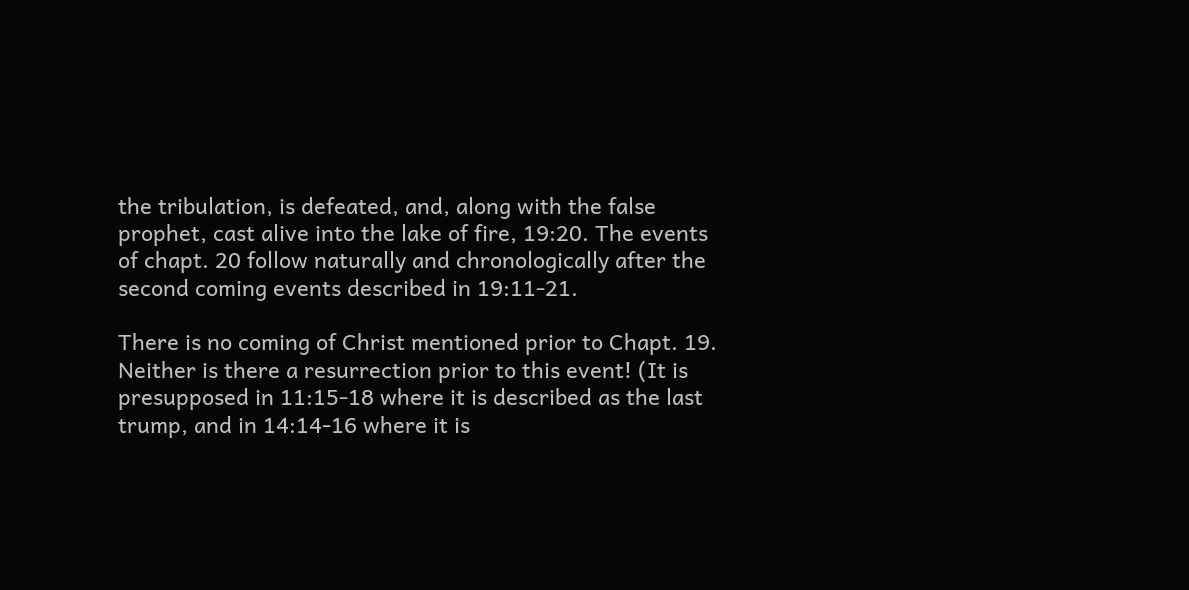the tribulation, is defeated, and, along with the false prophet, cast alive into the lake of fire, 19:20. The events of chapt. 20 follow naturally and chronologically after the second coming events described in 19:11-21.

There is no coming of Christ mentioned prior to Chapt. 19. Neither is there a resurrection prior to this event! (It is presupposed in 11:15-18 where it is described as the last trump, and in 14:14-16 where it is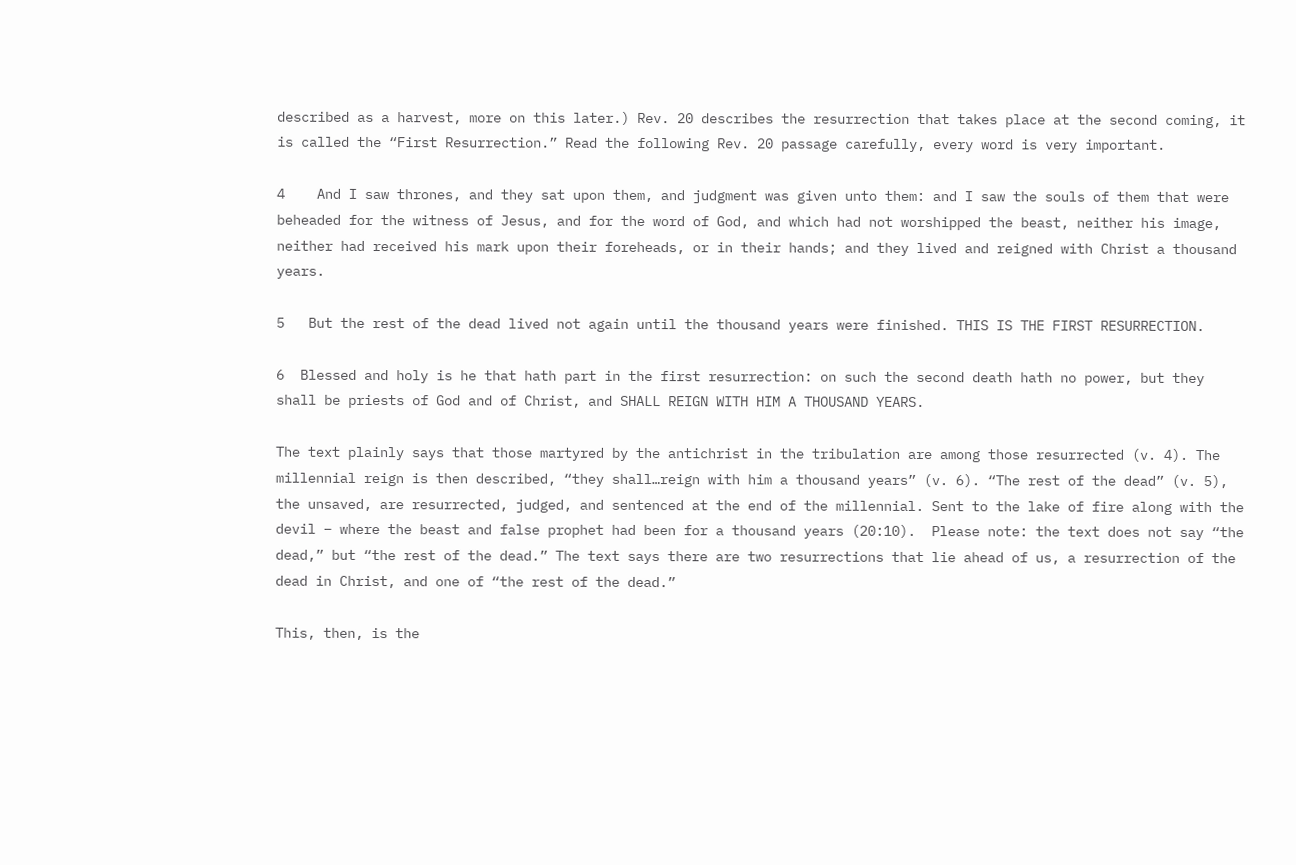described as a harvest, more on this later.) Rev. 20 describes the resurrection that takes place at the second coming, it is called the “First Resurrection.” Read the following Rev. 20 passage carefully, every word is very important.

4    And I saw thrones, and they sat upon them, and judgment was given unto them: and I saw the souls of them that were beheaded for the witness of Jesus, and for the word of God, and which had not worshipped the beast, neither his image, neither had received his mark upon their foreheads, or in their hands; and they lived and reigned with Christ a thousand years.

5   But the rest of the dead lived not again until the thousand years were finished. THIS IS THE FIRST RESURRECTION.

6  Blessed and holy is he that hath part in the first resurrection: on such the second death hath no power, but they shall be priests of God and of Christ, and SHALL REIGN WITH HIM A THOUSAND YEARS.

The text plainly says that those martyred by the antichrist in the tribulation are among those resurrected (v. 4). The millennial reign is then described, “they shall…reign with him a thousand years” (v. 6). “The rest of the dead” (v. 5), the unsaved, are resurrected, judged, and sentenced at the end of the millennial. Sent to the lake of fire along with the devil – where the beast and false prophet had been for a thousand years (20:10).  Please note: the text does not say “the dead,” but “the rest of the dead.” The text says there are two resurrections that lie ahead of us, a resurrection of the dead in Christ, and one of “the rest of the dead.”

This, then, is the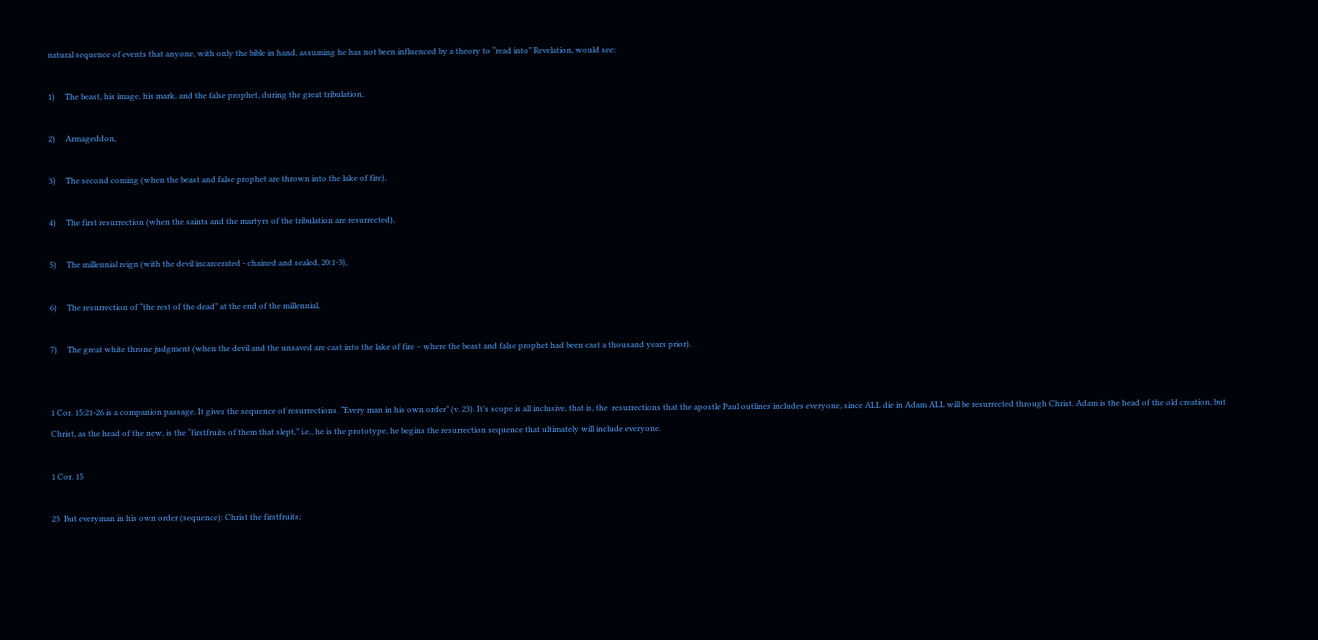natural sequence of events that anyone, with only the bible in hand, assuming he has not been influenced by a theory to “read into” Revelation, would see:

1)     The beast, his image, his mark, and the false prophet, during the great tribulation,

2)     Armageddon,

3)     The second coming (when the beast and false prophet are thrown into the lake of fire),

4)     The first resurrection (when the saints and the martyrs of the tribulation are resurrected),

5)     The millennial reign (with the devil incarcerated - chained and sealed, 20:1-3),

6)     The resurrection of “the rest of the dead” at the end of the millennial,

7)     The great white throne judgment (when the devil and the unsaved are cast into the lake of fire – where the beast and false prophet had been cast a thousand years prior).


1 Cor. 15:21-26 is a companion passage. It gives the sequence of resurrections. “Every man in his own order” (v. 23). It’s scope is all inclusive, that is, the  resurrections that the apostle Paul outlines includes everyone, since ALL die in Adam ALL will be resurrected through Christ. Adam is the head of the old creation, but Christ, as the head of the new, is the “firstfruits of them that slept,” i.e., he is the prototype, he begins the resurrection sequence that ultimately will include everyone.

1 Cor. 15

23  But everyman in his own order (sequence): Christ the firstfruits;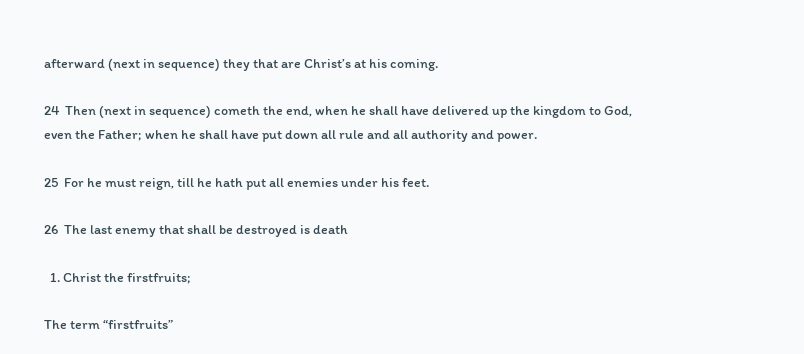afterward (next in sequence) they that are Christ’s at his coming.

24  Then (next in sequence) cometh the end, when he shall have delivered up the kingdom to God, even the Father; when he shall have put down all rule and all authority and power.

25  For he must reign, till he hath put all enemies under his feet.

26  The last enemy that shall be destroyed is death

  1. Christ the firstfruits;

The term “firstfruits”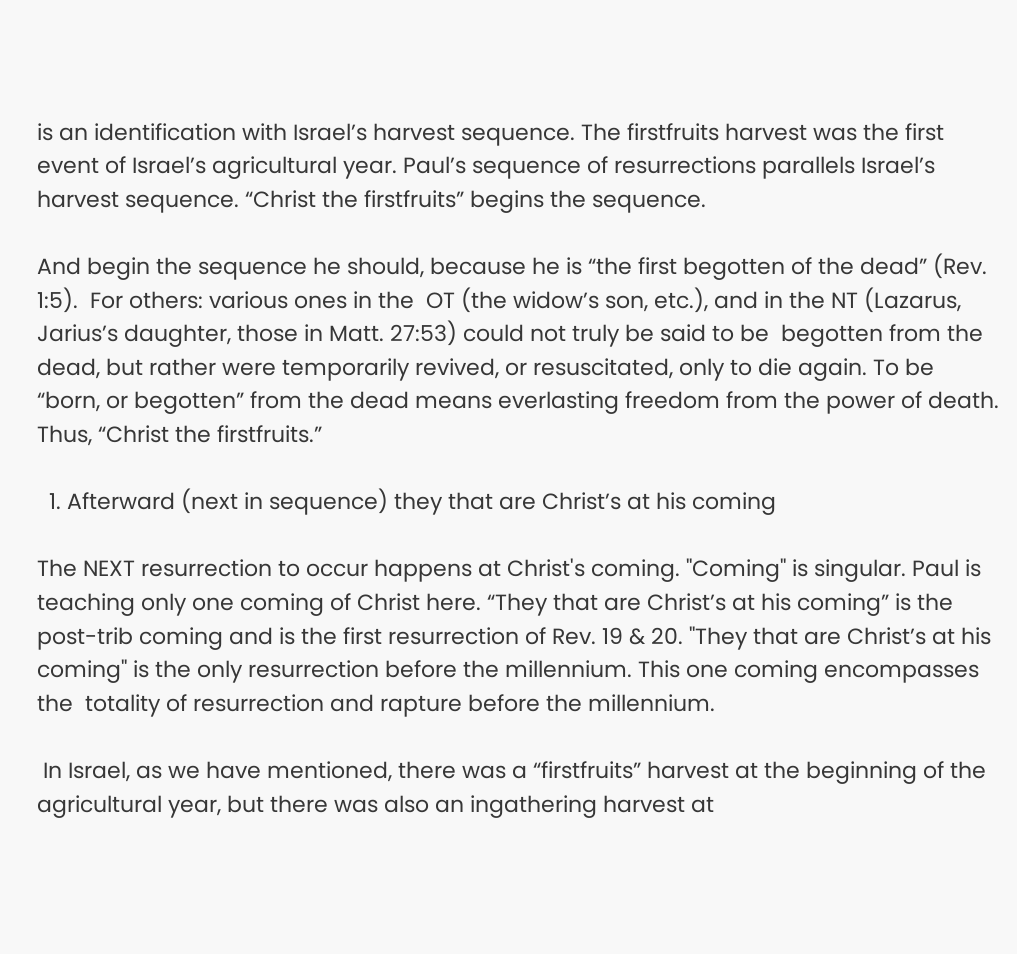is an identification with Israel’s harvest sequence. The firstfruits harvest was the first event of Israel’s agricultural year. Paul’s sequence of resurrections parallels Israel’s harvest sequence. “Christ the firstfruits” begins the sequence.

And begin the sequence he should, because he is “the first begotten of the dead” (Rev. 1:5).  For others: various ones in the  OT (the widow’s son, etc.), and in the NT (Lazarus, Jarius’s daughter, those in Matt. 27:53) could not truly be said to be  begotten from the dead, but rather were temporarily revived, or resuscitated, only to die again. To be “born, or begotten” from the dead means everlasting freedom from the power of death. Thus, “Christ the firstfruits.”

  1. Afterward (next in sequence) they that are Christ’s at his coming

The NEXT resurrection to occur happens at Christ's coming. "Coming" is singular. Paul is teaching only one coming of Christ here. “They that are Christ’s at his coming” is the post-trib coming and is the first resurrection of Rev. 19 & 20. "They that are Christ’s at his coming" is the only resurrection before the millennium. This one coming encompasses the  totality of resurrection and rapture before the millennium.

 In Israel, as we have mentioned, there was a “firstfruits” harvest at the beginning of the agricultural year, but there was also an ingathering harvest at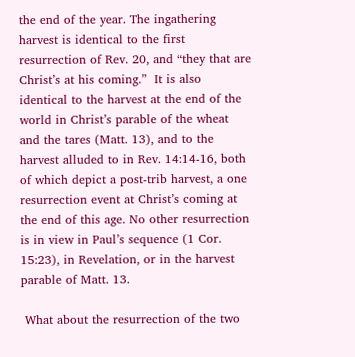the end of the year. The ingathering harvest is identical to the first resurrection of Rev. 20, and “they that are Christ’s at his coming.”  It is also identical to the harvest at the end of the world in Christ’s parable of the wheat and the tares (Matt. 13), and to the harvest alluded to in Rev. 14:14-16, both of which depict a post-trib harvest, a one resurrection event at Christ’s coming at the end of this age. No other resurrection is in view in Paul’s sequence (1 Cor. 15:23), in Revelation, or in the harvest parable of Matt. 13.

 What about the resurrection of the two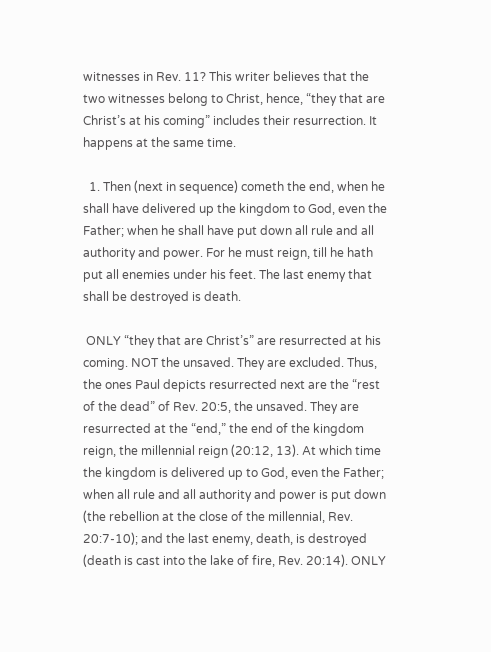witnesses in Rev. 11? This writer believes that the two witnesses belong to Christ, hence, “they that are Christ’s at his coming” includes their resurrection. It happens at the same time.

  1. Then (next in sequence) cometh the end, when he shall have delivered up the kingdom to God, even the Father; when he shall have put down all rule and all authority and power. For he must reign, till he hath put all enemies under his feet. The last enemy that shall be destroyed is death.

 ONLY “they that are Christ’s” are resurrected at his coming. NOT the unsaved. They are excluded. Thus, the ones Paul depicts resurrected next are the “rest of the dead” of Rev. 20:5, the unsaved. They are resurrected at the “end,” the end of the kingdom reign, the millennial reign (20:12, 13). At which time the kingdom is delivered up to God, even the Father; when all rule and all authority and power is put down (the rebellion at the close of the millennial, Rev. 20:7-10); and the last enemy, death, is destroyed (death is cast into the lake of fire, Rev. 20:14). ONLY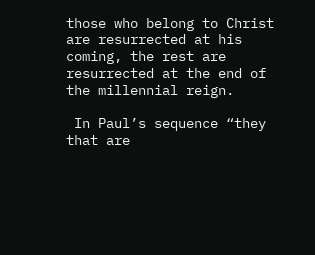those who belong to Christ are resurrected at his coming, the rest are resurrected at the end of the millennial reign.

 In Paul’s sequence “they that are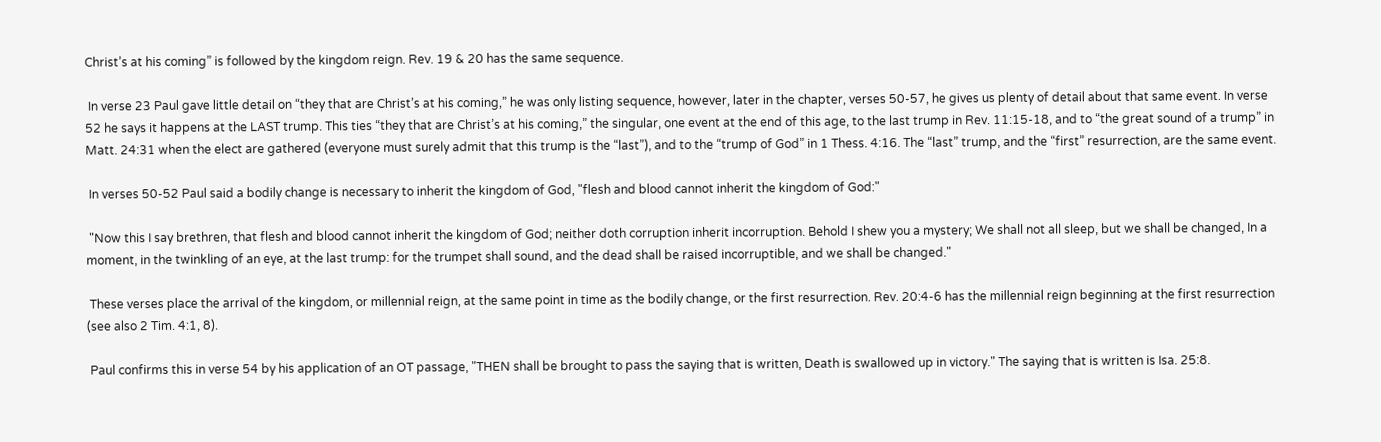Christ’s at his coming” is followed by the kingdom reign. Rev. 19 & 20 has the same sequence.

 In verse 23 Paul gave little detail on “they that are Christ’s at his coming,” he was only listing sequence, however, later in the chapter, verses 50-57, he gives us plenty of detail about that same event. In verse 52 he says it happens at the LAST trump. This ties “they that are Christ’s at his coming,” the singular, one event at the end of this age, to the last trump in Rev. 11:15-18, and to “the great sound of a trump” in Matt. 24:31 when the elect are gathered (everyone must surely admit that this trump is the “last”), and to the “trump of God” in 1 Thess. 4:16. The “last” trump, and the “first” resurrection, are the same event.

 In verses 50-52 Paul said a bodily change is necessary to inherit the kingdom of God, "flesh and blood cannot inherit the kingdom of God:"

 "Now this I say brethren, that flesh and blood cannot inherit the kingdom of God; neither doth corruption inherit incorruption. Behold I shew you a mystery; We shall not all sleep, but we shall be changed, In a moment, in the twinkling of an eye, at the last trump: for the trumpet shall sound, and the dead shall be raised incorruptible, and we shall be changed."

 These verses place the arrival of the kingdom, or millennial reign, at the same point in time as the bodily change, or the first resurrection. Rev. 20:4-6 has the millennial reign beginning at the first resurrection (see also 2 Tim. 4:1, 8).

 Paul confirms this in verse 54 by his application of an OT passage, "THEN shall be brought to pass the saying that is written, Death is swallowed up in victory." The saying that is written is Isa. 25:8.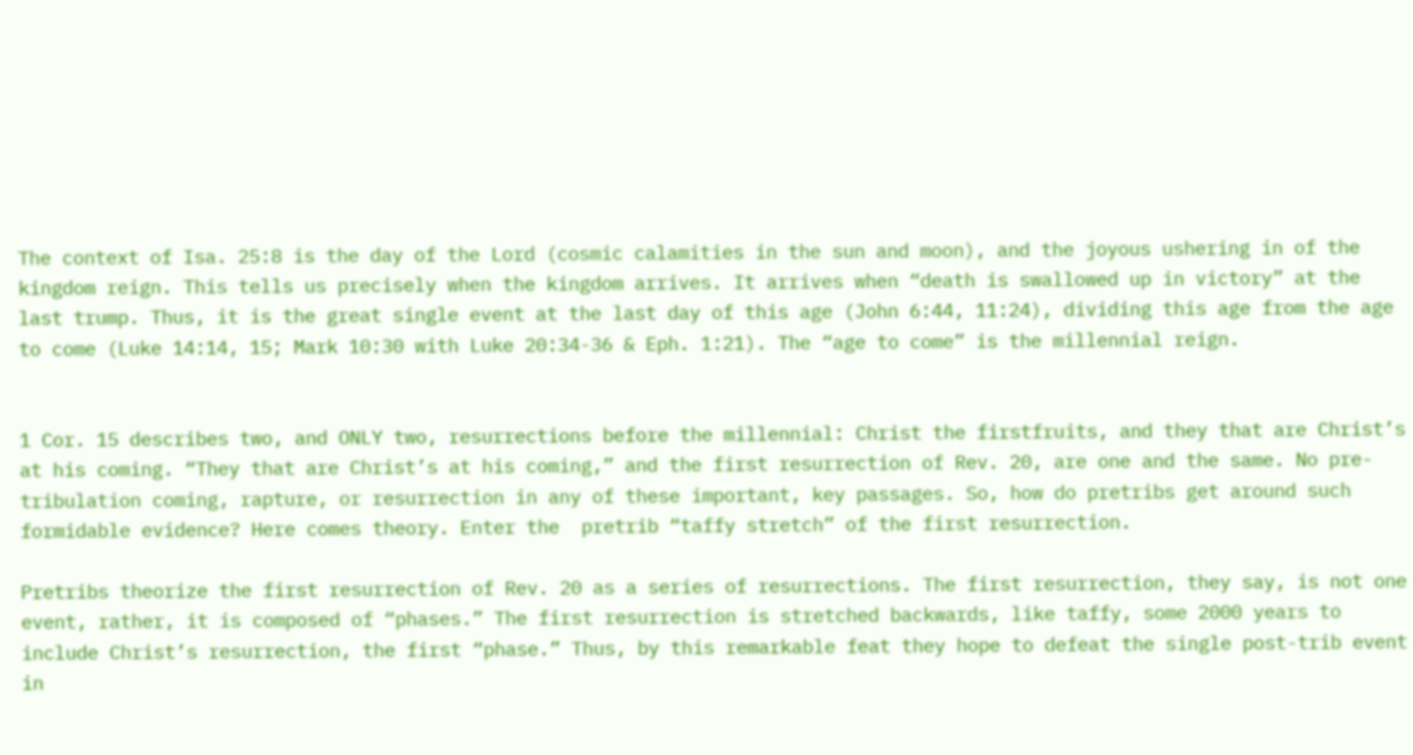The context of Isa. 25:8 is the day of the Lord (cosmic calamities in the sun and moon), and the joyous ushering in of the kingdom reign. This tells us precisely when the kingdom arrives. It arrives when “death is swallowed up in victory” at the last trump. Thus, it is the great single event at the last day of this age (John 6:44, 11:24), dividing this age from the age to come (Luke 14:14, 15; Mark 10:30 with Luke 20:34-36 & Eph. 1:21). The “age to come” is the millennial reign.


1 Cor. 15 describes two, and ONLY two, resurrections before the millennial: Christ the firstfruits, and they that are Christ’s at his coming. “They that are Christ’s at his coming,” and the first resurrection of Rev. 20, are one and the same. No pre-tribulation coming, rapture, or resurrection in any of these important, key passages. So, how do pretribs get around such formidable evidence? Here comes theory. Enter the  pretrib “taffy stretch” of the first resurrection.

Pretribs theorize the first resurrection of Rev. 20 as a series of resurrections. The first resurrection, they say, is not one event, rather, it is composed of “phases.” The first resurrection is stretched backwards, like taffy, some 2000 years to include Christ’s resurrection, the first “phase.” Thus, by this remarkable feat they hope to defeat the single post-trib event in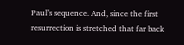Paul’s sequence. And, since the first resurrection is stretched that far back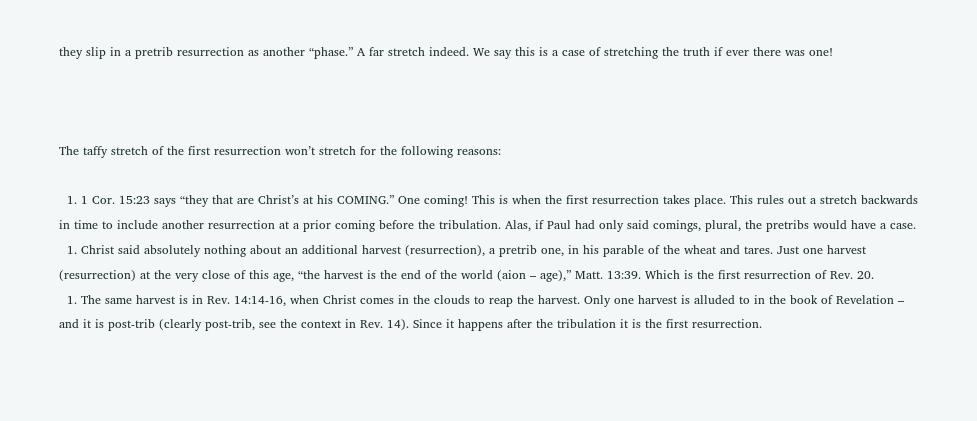they slip in a pretrib resurrection as another “phase.” A far stretch indeed. We say this is a case of stretching the truth if ever there was one!



The taffy stretch of the first resurrection won’t stretch for the following reasons:

  1. 1 Cor. 15:23 says “they that are Christ’s at his COMING.” One coming! This is when the first resurrection takes place. This rules out a stretch backwards in time to include another resurrection at a prior coming before the tribulation. Alas, if Paul had only said comings, plural, the pretribs would have a case.
  1. Christ said absolutely nothing about an additional harvest (resurrection), a pretrib one, in his parable of the wheat and tares. Just one harvest (resurrection) at the very close of this age, “the harvest is the end of the world (aion – age),” Matt. 13:39. Which is the first resurrection of Rev. 20.
  1. The same harvest is in Rev. 14:14-16, when Christ comes in the clouds to reap the harvest. Only one harvest is alluded to in the book of Revelation – and it is post-trib (clearly post-trib, see the context in Rev. 14). Since it happens after the tribulation it is the first resurrection.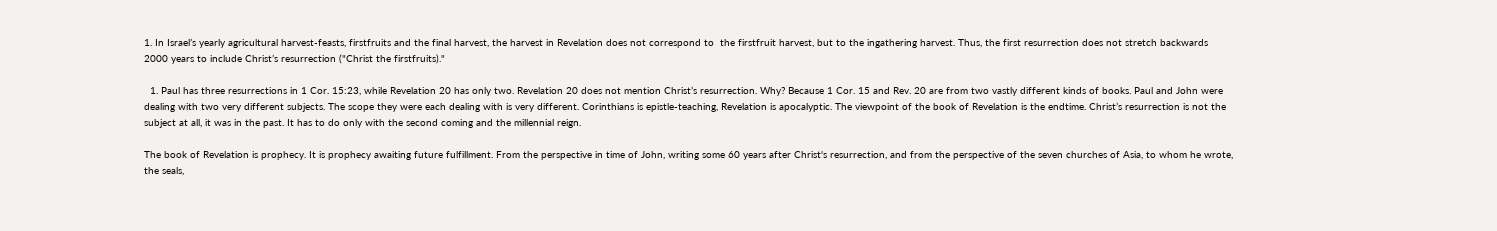1. In Israel’s yearly agricultural harvest-feasts, firstfruits and the final harvest, the harvest in Revelation does not correspond to  the firstfruit harvest, but to the ingathering harvest. Thus, the first resurrection does not stretch backwards 2000 years to include Christ’s resurrection ("Christ the firstfruits)."

  1. Paul has three resurrections in 1 Cor. 15:23, while Revelation 20 has only two. Revelation 20 does not mention Christ’s resurrection. Why? Because 1 Cor. 15 and Rev. 20 are from two vastly different kinds of books. Paul and John were dealing with two very different subjects. The scope they were each dealing with is very different. Corinthians is epistle-teaching, Revelation is apocalyptic. The viewpoint of the book of Revelation is the endtime. Christ’s resurrection is not the subject at all, it was in the past. It has to do only with the second coming and the millennial reign.

The book of Revelation is prophecy. It is prophecy awaiting future fulfillment. From the perspective in time of John, writing some 60 years after Christ's resurrection, and from the perspective of the seven churches of Asia, to whom he wrote, the seals,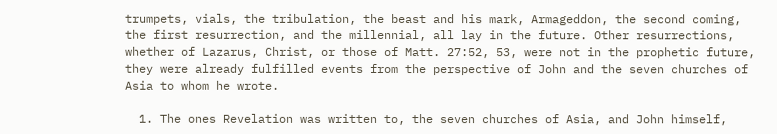trumpets, vials, the tribulation, the beast and his mark, Armageddon, the second coming, the first resurrection, and the millennial, all lay in the future. Other resurrections, whether of Lazarus, Christ, or those of Matt. 27:52, 53, were not in the prophetic future, they were already fulfilled events from the perspective of John and the seven churches of Asia to whom he wrote.

  1. The ones Revelation was written to, the seven churches of Asia, and John himself,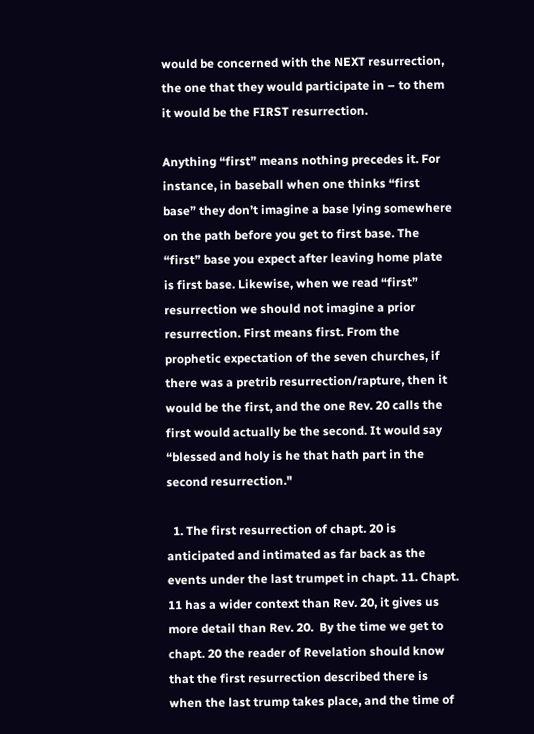would be concerned with the NEXT resurrection, the one that they would participate in – to them it would be the FIRST resurrection.

Anything “first” means nothing precedes it. For instance, in baseball when one thinks “first base” they don’t imagine a base lying somewhere on the path before you get to first base. The “first” base you expect after leaving home plate is first base. Likewise, when we read “first” resurrection we should not imagine a prior resurrection. First means first. From the prophetic expectation of the seven churches, if there was a pretrib resurrection/rapture, then it would be the first, and the one Rev. 20 calls the first would actually be the second. It would say “blessed and holy is he that hath part in the second resurrection."

  1. The first resurrection of chapt. 20 is anticipated and intimated as far back as the events under the last trumpet in chapt. 11. Chapt. 11 has a wider context than Rev. 20, it gives us more detail than Rev. 20.  By the time we get to chapt. 20 the reader of Revelation should know that the first resurrection described there is when the last trump takes place, and the time of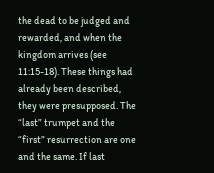the dead to be judged and rewarded, and when the kingdom arrives (see 11:15-18). These things had already been described, they were presupposed. The “last” trumpet and the “first” resurrection are one and the same. If last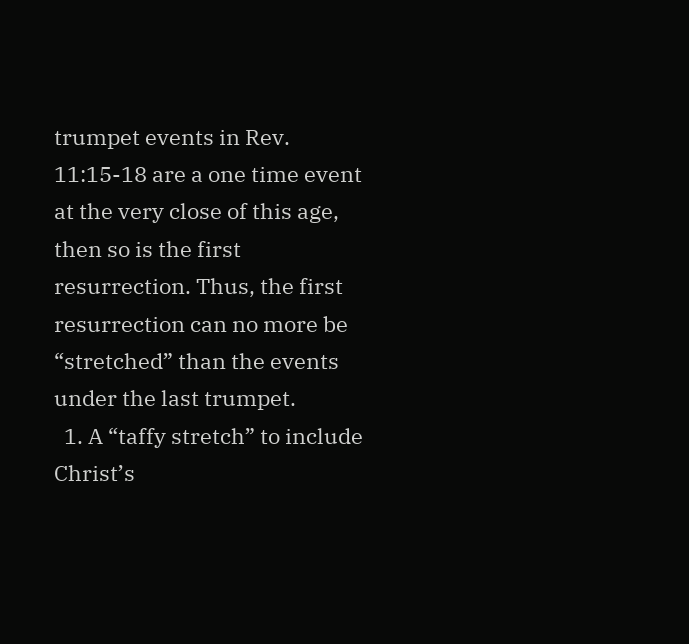trumpet events in Rev. 11:15-18 are a one time event at the very close of this age, then so is the first resurrection. Thus, the first resurrection can no more be “stretched” than the events under the last trumpet.
  1. A “taffy stretch” to include Christ’s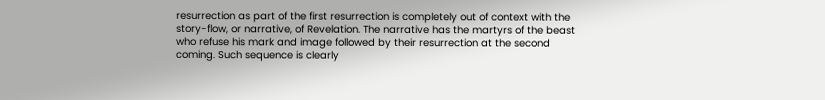resurrection as part of the first resurrection is completely out of context with the story-flow, or narrative, of Revelation. The narrative has the martyrs of the beast who refuse his mark and image followed by their resurrection at the second coming. Such sequence is clearly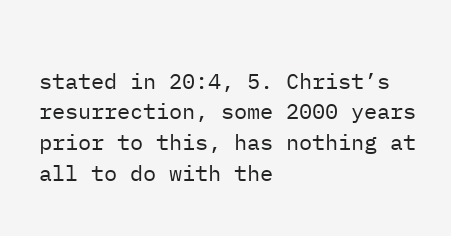stated in 20:4, 5. Christ’s resurrection, some 2000 years prior to this, has nothing at all to do with the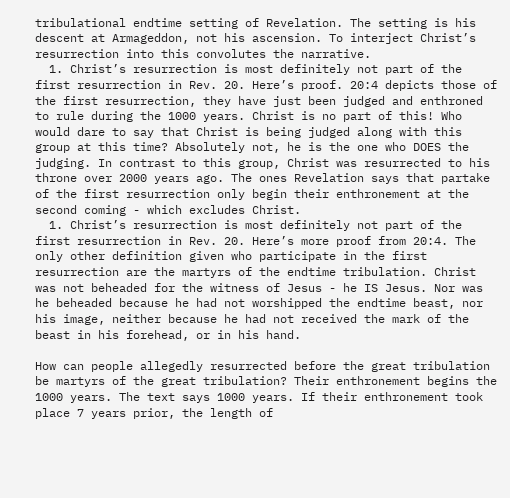tribulational endtime setting of Revelation. The setting is his descent at Armageddon, not his ascension. To interject Christ’s resurrection into this convolutes the narrative.
  1. Christ’s resurrection is most definitely not part of the first resurrection in Rev. 20. Here’s proof. 20:4 depicts those of the first resurrection, they have just been judged and enthroned to rule during the 1000 years. Christ is no part of this! Who would dare to say that Christ is being judged along with this group at this time? Absolutely not, he is the one who DOES the judging. In contrast to this group, Christ was resurrected to his throne over 2000 years ago. The ones Revelation says that partake of the first resurrection only begin their enthronement at the second coming - which excludes Christ.
  1. Christ’s resurrection is most definitely not part of the first resurrection in Rev. 20. Here’s more proof from 20:4. The only other definition given who participate in the first resurrection are the martyrs of the endtime tribulation. Christ was not beheaded for the witness of Jesus - he IS Jesus. Nor was he beheaded because he had not worshipped the endtime beast, nor his image, neither because he had not received the mark of the beast in his forehead, or in his hand.

How can people allegedly resurrected before the great tribulation be martyrs of the great tribulation? Their enthronement begins the 1000 years. The text says 1000 years. If their enthronement took place 7 years prior, the length of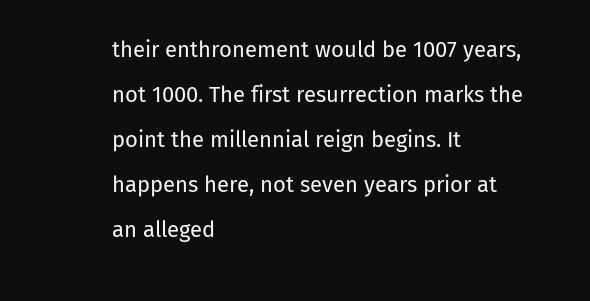their enthronement would be 1007 years, not 1000. The first resurrection marks the point the millennial reign begins. It happens here, not seven years prior at an alleged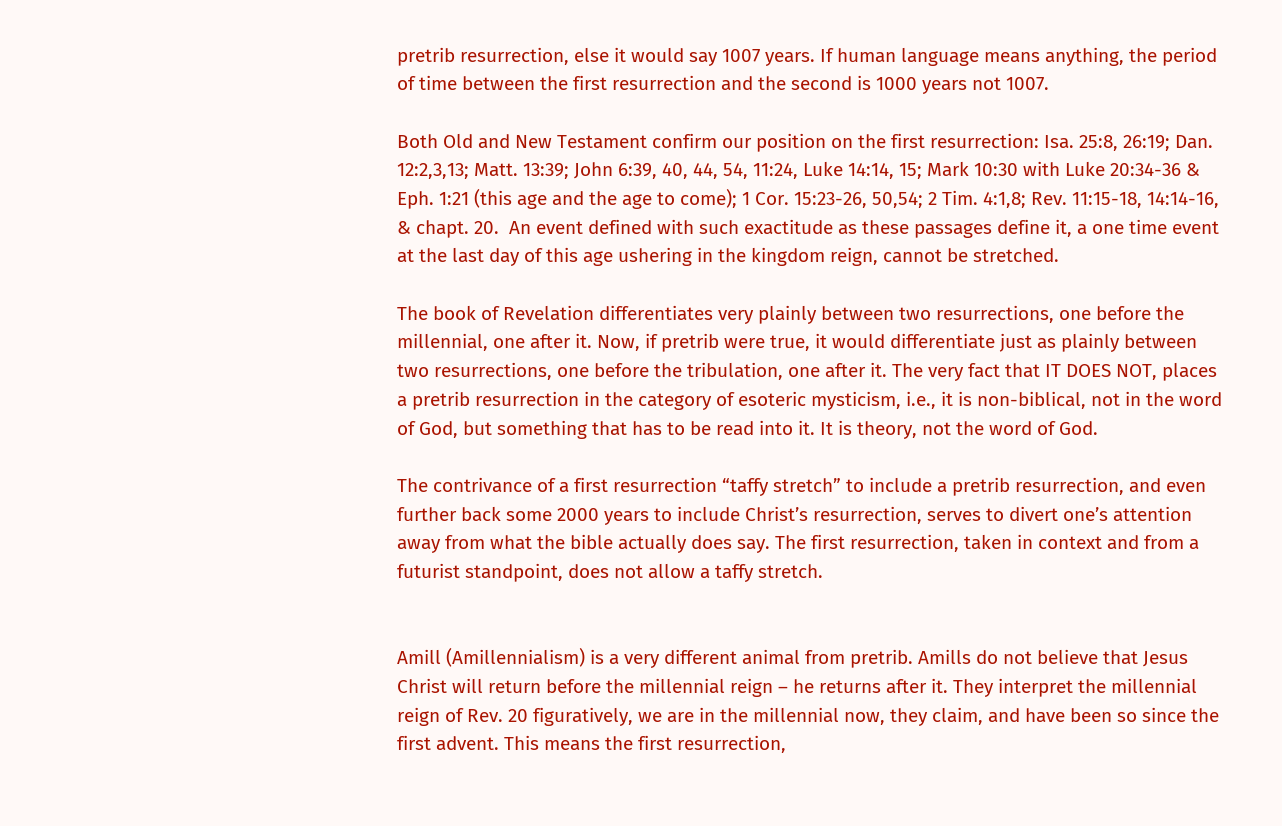pretrib resurrection, else it would say 1007 years. If human language means anything, the period of time between the first resurrection and the second is 1000 years not 1007.

Both Old and New Testament confirm our position on the first resurrection: Isa. 25:8, 26:19; Dan. 12:2,3,13; Matt. 13:39; John 6:39, 40, 44, 54, 11:24, Luke 14:14, 15; Mark 10:30 with Luke 20:34-36 & Eph. 1:21 (this age and the age to come); 1 Cor. 15:23-26, 50,54; 2 Tim. 4:1,8; Rev. 11:15-18, 14:14-16, & chapt. 20.  An event defined with such exactitude as these passages define it, a one time event at the last day of this age ushering in the kingdom reign, cannot be stretched.

The book of Revelation differentiates very plainly between two resurrections, one before the millennial, one after it. Now, if pretrib were true, it would differentiate just as plainly between two resurrections, one before the tribulation, one after it. The very fact that IT DOES NOT, places a pretrib resurrection in the category of esoteric mysticism, i.e., it is non-biblical, not in the word of God, but something that has to be read into it. It is theory, not the word of God.

The contrivance of a first resurrection “taffy stretch” to include a pretrib resurrection, and even further back some 2000 years to include Christ’s resurrection, serves to divert one’s attention away from what the bible actually does say. The first resurrection, taken in context and from a futurist standpoint, does not allow a taffy stretch.


Amill (Amillennialism) is a very different animal from pretrib. Amills do not believe that Jesus Christ will return before the millennial reign – he returns after it. They interpret the millennial reign of Rev. 20 figuratively, we are in the millennial now, they claim, and have been so since the first advent. This means the first resurrection,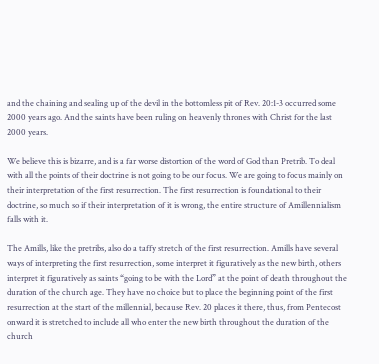and the chaining and sealing up of the devil in the bottomless pit of Rev. 20:1-3 occurred some 2000 years ago. And the saints have been ruling on heavenly thrones with Christ for the last 2000 years.

We believe this is bizarre, and is a far worse distortion of the word of God than Pretrib. To deal with all the points of their doctrine is not going to be our focus. We are going to focus mainly on their interpretation of the first resurrection. The first resurrection is foundational to their doctrine, so much so if their interpretation of it is wrong, the entire structure of Amillennialism falls with it.

The Amills, like the pretribs, also do a taffy stretch of the first resurrection. Amills have several ways of interpreting the first resurrection, some interpret it figuratively as the new birth, others interpret it figuratively as saints “going to be with the Lord” at the point of death throughout the duration of the church age. They have no choice but to place the beginning point of the first resurrection at the start of the millennial, because Rev. 20 places it there, thus, from Pentecost onward it is stretched to include all who enter the new birth throughout the duration of the church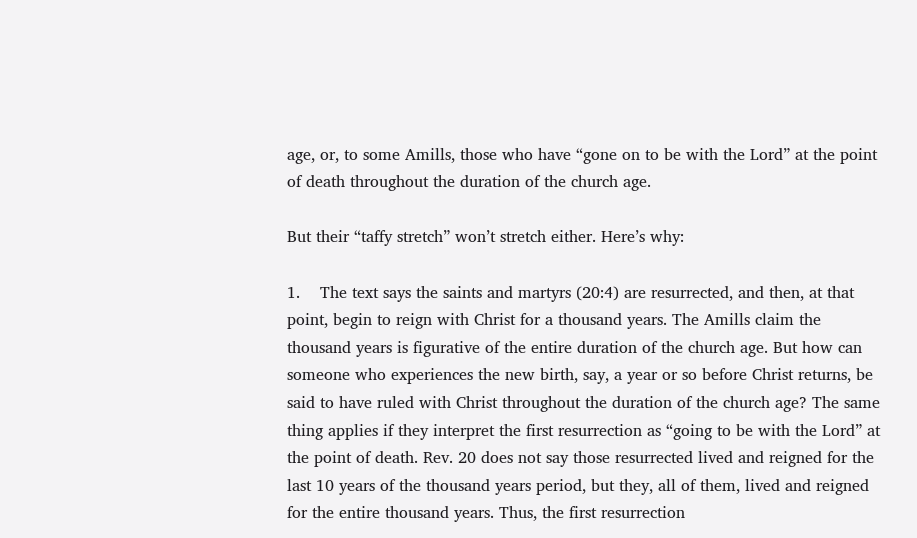age, or, to some Amills, those who have “gone on to be with the Lord” at the point of death throughout the duration of the church age.

But their “taffy stretch” won’t stretch either. Here’s why:

1.    The text says the saints and martyrs (20:4) are resurrected, and then, at that point, begin to reign with Christ for a thousand years. The Amills claim the thousand years is figurative of the entire duration of the church age. But how can someone who experiences the new birth, say, a year or so before Christ returns, be said to have ruled with Christ throughout the duration of the church age? The same thing applies if they interpret the first resurrection as “going to be with the Lord” at the point of death. Rev. 20 does not say those resurrected lived and reigned for the last 10 years of the thousand years period, but they, all of them, lived and reigned for the entire thousand years. Thus, the first resurrection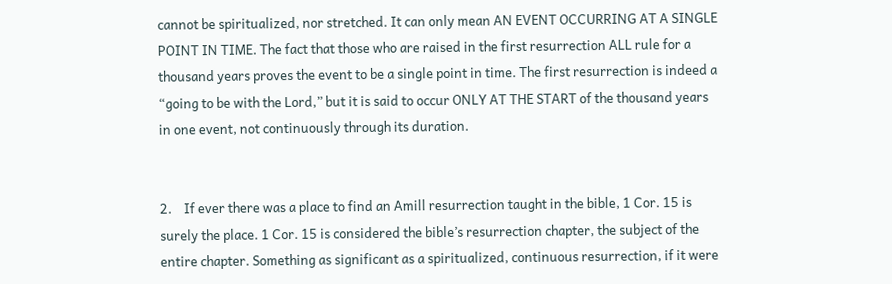cannot be spiritualized, nor stretched. It can only mean AN EVENT OCCURRING AT A SINGLE POINT IN TIME. The fact that those who are raised in the first resurrection ALL rule for a thousand years proves the event to be a single point in time. The first resurrection is indeed a “going to be with the Lord,” but it is said to occur ONLY AT THE START of the thousand years in one event, not continuously through its duration.


2.    If ever there was a place to find an Amill resurrection taught in the bible, 1 Cor. 15 is surely the place. 1 Cor. 15 is considered the bible’s resurrection chapter, the subject of the entire chapter. Something as significant as a spiritualized, continuous resurrection, if it were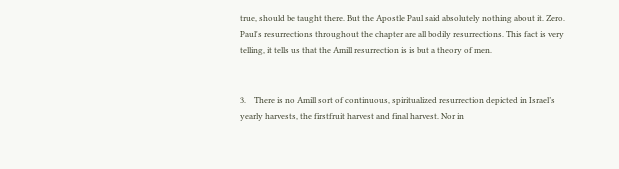true, should be taught there. But the Apostle Paul said absolutely nothing about it. Zero. Paul's resurrections throughout the chapter are all bodily resurrections. This fact is very telling, it tells us that the Amill resurrection is is but a theory of men.


3.    There is no Amill sort of continuous, spiritualized resurrection depicted in Israel’s yearly harvests, the firstfruit harvest and final harvest. Nor in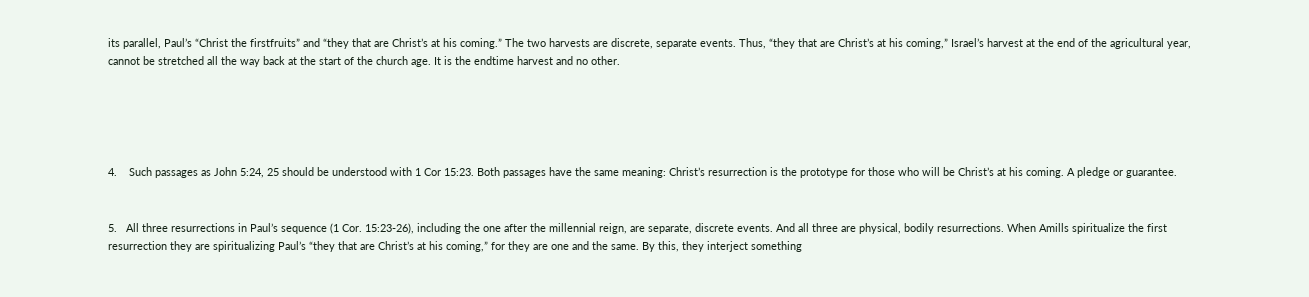its parallel, Paul’s “Christ the firstfruits” and “they that are Christ’s at his coming.” The two harvests are discrete, separate events. Thus, “they that are Christ’s at his coming,” Israel’s harvest at the end of the agricultural year, cannot be stretched all the way back at the start of the church age. It is the endtime harvest and no other.





4.    Such passages as John 5:24, 25 should be understood with 1 Cor 15:23. Both passages have the same meaning: Christ’s resurrection is the prototype for those who will be Christ’s at his coming. A pledge or guarantee.


5.   All three resurrections in Paul’s sequence (1 Cor. 15:23-26), including the one after the millennial reign, are separate, discrete events. And all three are physical, bodily resurrections. When Amills spiritualize the first resurrection they are spiritualizing Paul’s “they that are Christ’s at his coming,” for they are one and the same. By this, they interject something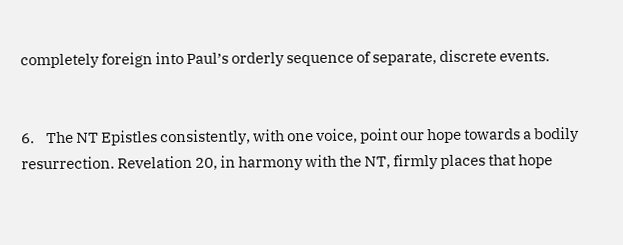completely foreign into Paul’s orderly sequence of separate, discrete events.


6.    The NT Epistles consistently, with one voice, point our hope towards a bodily resurrection. Revelation 20, in harmony with the NT, firmly places that hope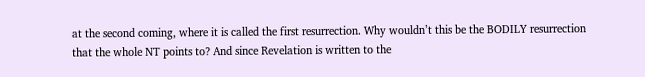at the second coming, where it is called the first resurrection. Why wouldn’t this be the BODILY resurrection that the whole NT points to? And since Revelation is written to the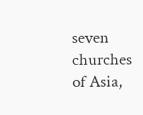seven churches of Asia,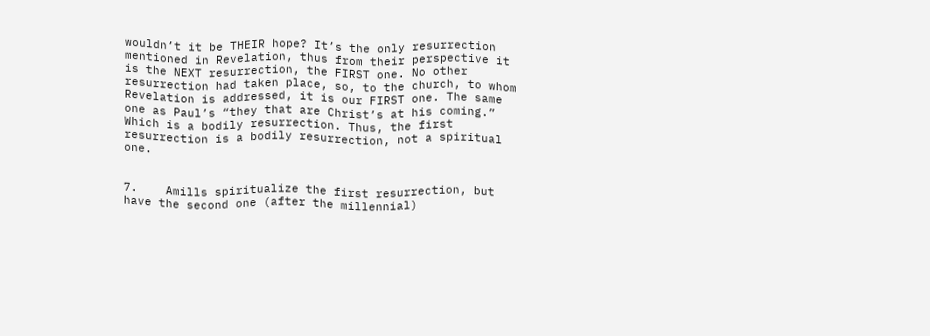wouldn’t it be THEIR hope? It’s the only resurrection mentioned in Revelation, thus from their perspective it is the NEXT resurrection, the FIRST one. No other resurrection had taken place, so, to the church, to whom Revelation is addressed, it is our FIRST one. The same one as Paul’s “they that are Christ’s at his coming.” Which is a bodily resurrection. Thus, the first resurrection is a bodily resurrection, not a spiritual one.


7.    Amills spiritualize the first resurrection, but have the second one (after the millennial)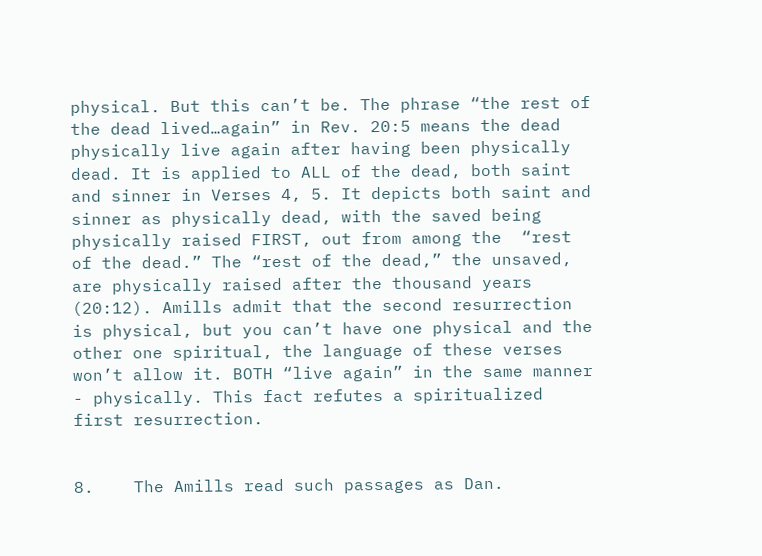physical. But this can’t be. The phrase “the rest of the dead lived…again” in Rev. 20:5 means the dead physically live again after having been physically dead. It is applied to ALL of the dead, both saint and sinner in Verses 4, 5. It depicts both saint and sinner as physically dead, with the saved being physically raised FIRST, out from among the  “rest of the dead.” The “rest of the dead,” the unsaved, are physically raised after the thousand years (20:12). Amills admit that the second resurrection is physical, but you can’t have one physical and the other one spiritual, the language of these verses won’t allow it. BOTH “live again” in the same manner - physically. This fact refutes a spiritualized first resurrection.


8.    The Amills read such passages as Dan.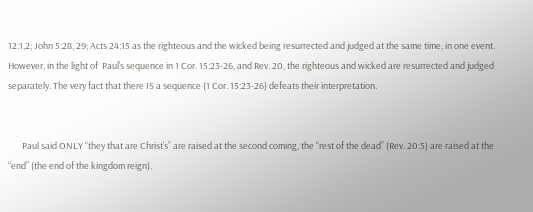12:1,2; John 5:28, 29; Acts 24:15 as the righteous and the wicked being resurrected and judged at the same time, in one event. However, in the light of  Paul’s sequence in 1 Cor. 15:23-26, and Rev. 20, the righteous and wicked are resurrected and judged separately. The very fact that there IS a sequence (1 Cor. 15:23-26) defeats their interpretation.


       Paul said ONLY “they that are Christ’s” are raised at the second coming, the “rest of the dead” (Rev. 20:5) are raised at the “end” (the end of the kingdom reign).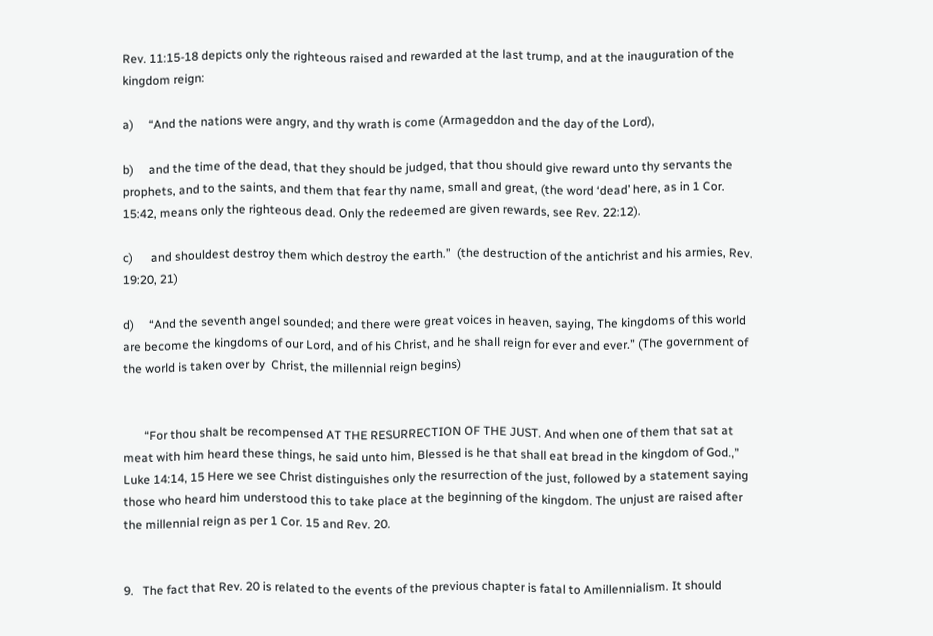Rev. 11:15-18 depicts only the righteous raised and rewarded at the last trump, and at the inauguration of the kingdom reign:

a)     “And the nations were angry, and thy wrath is come (Armageddon and the day of the Lord),

b)     and the time of the dead, that they should be judged, that thou should give reward unto thy servants the prophets, and to the saints, and them that fear thy name, small and great, (the word ‘dead’ here, as in 1 Cor. 15:42, means only the righteous dead. Only the redeemed are given rewards, see Rev. 22:12).

c)      and shouldest destroy them which destroy the earth.”  (the destruction of the antichrist and his armies, Rev. 19:20, 21)

d)     “And the seventh angel sounded; and there were great voices in heaven, saying, The kingdoms of this world are become the kingdoms of our Lord, and of his Christ, and he shall reign for ever and ever.” (The government of the world is taken over by  Christ, the millennial reign begins)


       “For thou shalt be recompensed AT THE RESURRECTION OF THE JUST. And when one of them that sat at meat with him heard these things, he said unto him, Blessed is he that shall eat bread in the kingdom of God.,” Luke 14:14, 15 Here we see Christ distinguishes only the resurrection of the just, followed by a statement saying those who heard him understood this to take place at the beginning of the kingdom. The unjust are raised after the millennial reign as per 1 Cor. 15 and Rev. 20.


9.   The fact that Rev. 20 is related to the events of the previous chapter is fatal to Amillennialism. It should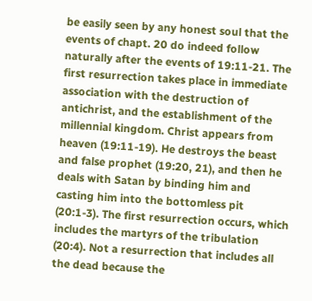be easily seen by any honest soul that the events of chapt. 20 do indeed follow naturally after the events of 19:11-21. The first resurrection takes place in immediate association with the destruction of antichrist, and the establishment of the millennial kingdom. Christ appears from heaven (19:11-19). He destroys the beast and false prophet (19:20, 21), and then he deals with Satan by binding him and casting him into the bottomless pit (20:1-3). The first resurrection occurs, which includes the martyrs of the tribulation (20:4). Not a resurrection that includes all the dead because the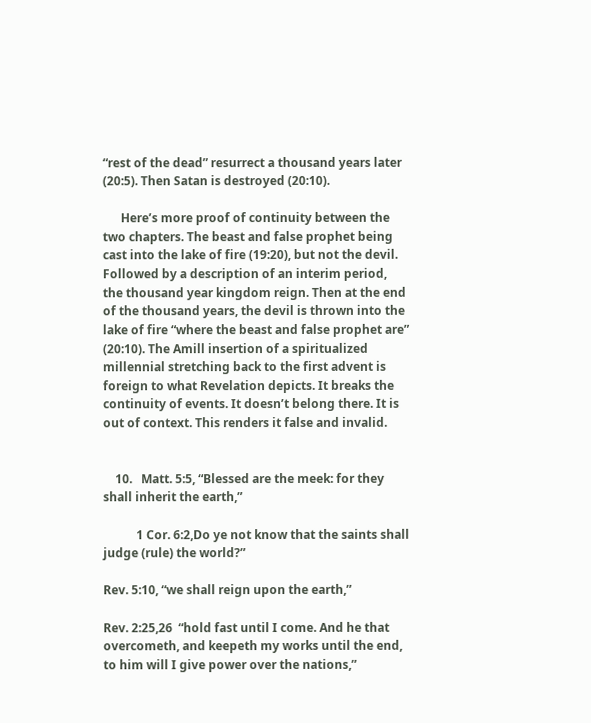“rest of the dead” resurrect a thousand years later (20:5). Then Satan is destroyed (20:10).

      Here’s more proof of continuity between the two chapters. The beast and false prophet being cast into the lake of fire (19:20), but not the devil. Followed by a description of an interim period, the thousand year kingdom reign. Then at the end of the thousand years, the devil is thrown into the lake of fire “where the beast and false prophet are” (20:10). The Amill insertion of a spiritualized millennial stretching back to the first advent is foreign to what Revelation depicts. It breaks the continuity of events. It doesn’t belong there. It is out of context. This renders it false and invalid.


    10.   Matt. 5:5, “Blessed are the meek: for they shall inherit the earth,”

           1 Cor. 6:2,Do ye not know that the saints shall judge (rule) the world?”

Rev. 5:10, “we shall reign upon the earth,”

Rev. 2:25,26  “hold fast until I come. And he that overcometh, and keepeth my works until the end, to him will I give power over the nations,”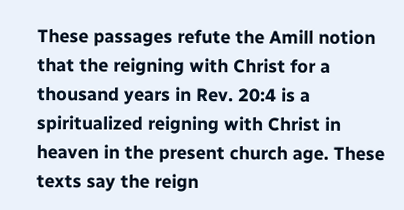These passages refute the Amill notion that the reigning with Christ for a thousand years in Rev. 20:4 is a spiritualized reigning with Christ in heaven in the present church age. These texts say the reign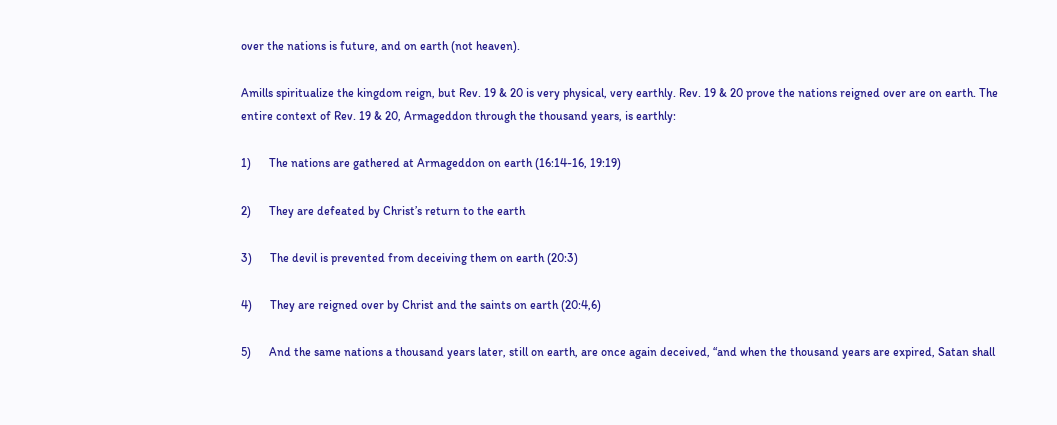over the nations is future, and on earth (not heaven).

Amills spiritualize the kingdom reign, but Rev. 19 & 20 is very physical, very earthly. Rev. 19 & 20 prove the nations reigned over are on earth. The entire context of Rev. 19 & 20, Armageddon through the thousand years, is earthly:

1)      The nations are gathered at Armageddon on earth (16:14-16, 19:19)

2)      They are defeated by Christ’s return to the earth

3)      The devil is prevented from deceiving them on earth (20:3)

4)      They are reigned over by Christ and the saints on earth (20:4,6)

5)      And the same nations a thousand years later, still on earth, are once again deceived, “and when the thousand years are expired, Satan shall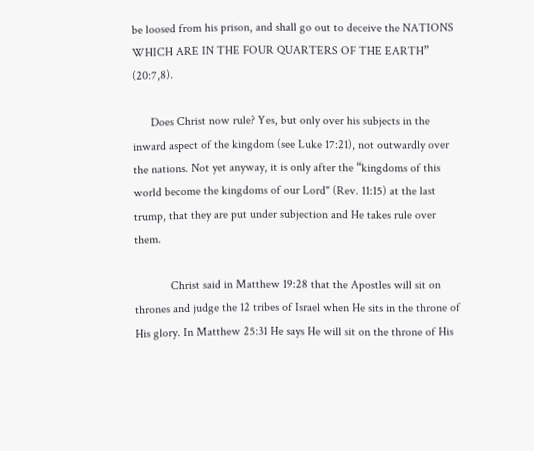be loosed from his prison, and shall go out to deceive the NATIONS WHICH ARE IN THE FOUR QUARTERS OF THE EARTH” (20:7,8).

      Does Christ now rule? Yes, but only over his subjects in the inward aspect of the kingdom (see Luke 17:21), not outwardly over the nations. Not yet anyway, it is only after the “kingdoms of this world become the kingdoms of our Lord" (Rev. 11:15) at the last trump, that they are put under subjection and He takes rule over them.

            Christ said in Matthew 19:28 that the Apostles will sit on thrones and judge the 12 tribes of Israel when He sits in the throne of His glory. In Matthew 25:31 He says He will sit on the throne of His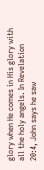glory when He comes in His glory with all the holy angels. In Revelation 20:4, John says he saw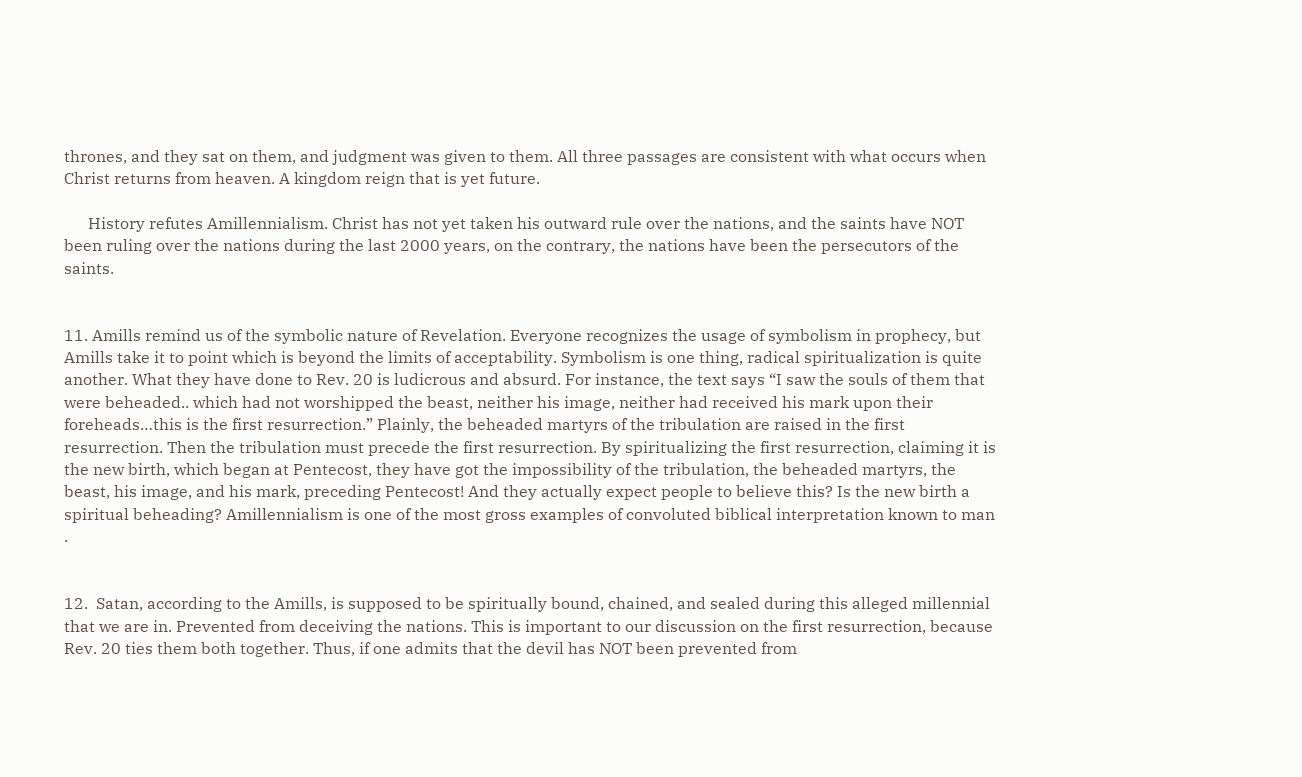thrones, and they sat on them, and judgment was given to them. All three passages are consistent with what occurs when Christ returns from heaven. A kingdom reign that is yet future.

      History refutes Amillennialism. Christ has not yet taken his outward rule over the nations, and the saints have NOT been ruling over the nations during the last 2000 years, on the contrary, the nations have been the persecutors of the saints.


11. Amills remind us of the symbolic nature of Revelation. Everyone recognizes the usage of symbolism in prophecy, but Amills take it to point which is beyond the limits of acceptability. Symbolism is one thing, radical spiritualization is quite another. What they have done to Rev. 20 is ludicrous and absurd. For instance, the text says “I saw the souls of them that were beheaded.. which had not worshipped the beast, neither his image, neither had received his mark upon their foreheads…this is the first resurrection.” Plainly, the beheaded martyrs of the tribulation are raised in the first resurrection. Then the tribulation must precede the first resurrection. By spiritualizing the first resurrection, claiming it is the new birth, which began at Pentecost, they have got the impossibility of the tribulation, the beheaded martyrs, the beast, his image, and his mark, preceding Pentecost! And they actually expect people to believe this? Is the new birth a spiritual beheading? Amillennialism is one of the most gross examples of convoluted biblical interpretation known to man .


12.  Satan, according to the Amills, is supposed to be spiritually bound, chained, and sealed during this alleged millennial that we are in. Prevented from deceiving the nations. This is important to our discussion on the first resurrection, because Rev. 20 ties them both together. Thus, if one admits that the devil has NOT been prevented from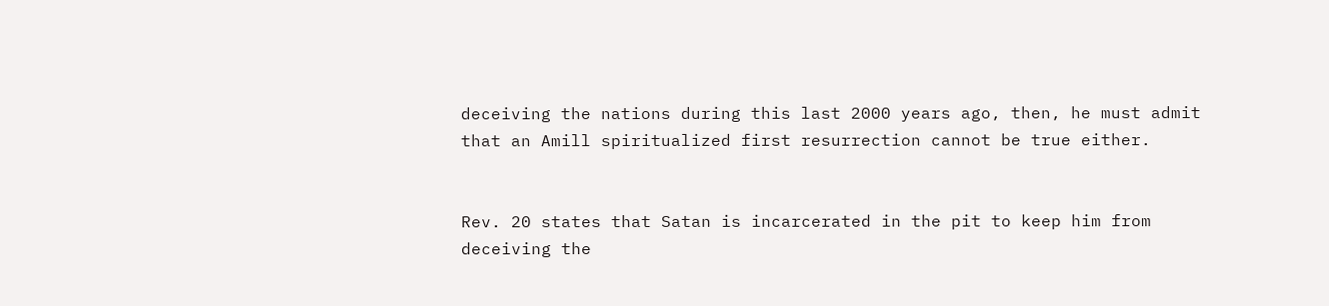deceiving the nations during this last 2000 years ago, then, he must admit that an Amill spiritualized first resurrection cannot be true either.


Rev. 20 states that Satan is incarcerated in the pit to keep him from deceiving the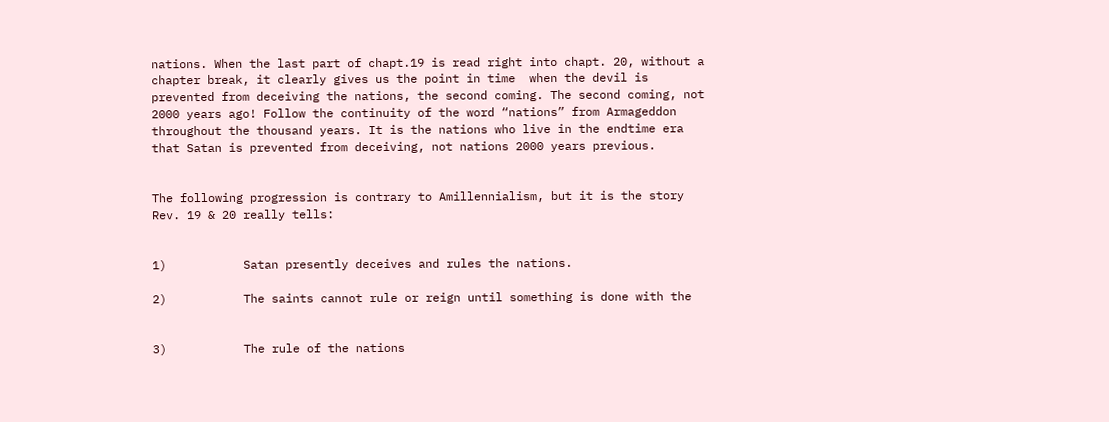nations. When the last part of chapt.19 is read right into chapt. 20, without a chapter break, it clearly gives us the point in time  when the devil is prevented from deceiving the nations, the second coming. The second coming, not 2000 years ago! Follow the continuity of the word “nations” from Armageddon throughout the thousand years. It is the nations who live in the endtime era that Satan is prevented from deceiving, not nations 2000 years previous.


The following progression is contrary to Amillennialism, but it is the story Rev. 19 & 20 really tells:


1)           Satan presently deceives and rules the nations.

2)           The saints cannot rule or reign until something is done with the


3)           The rule of the nations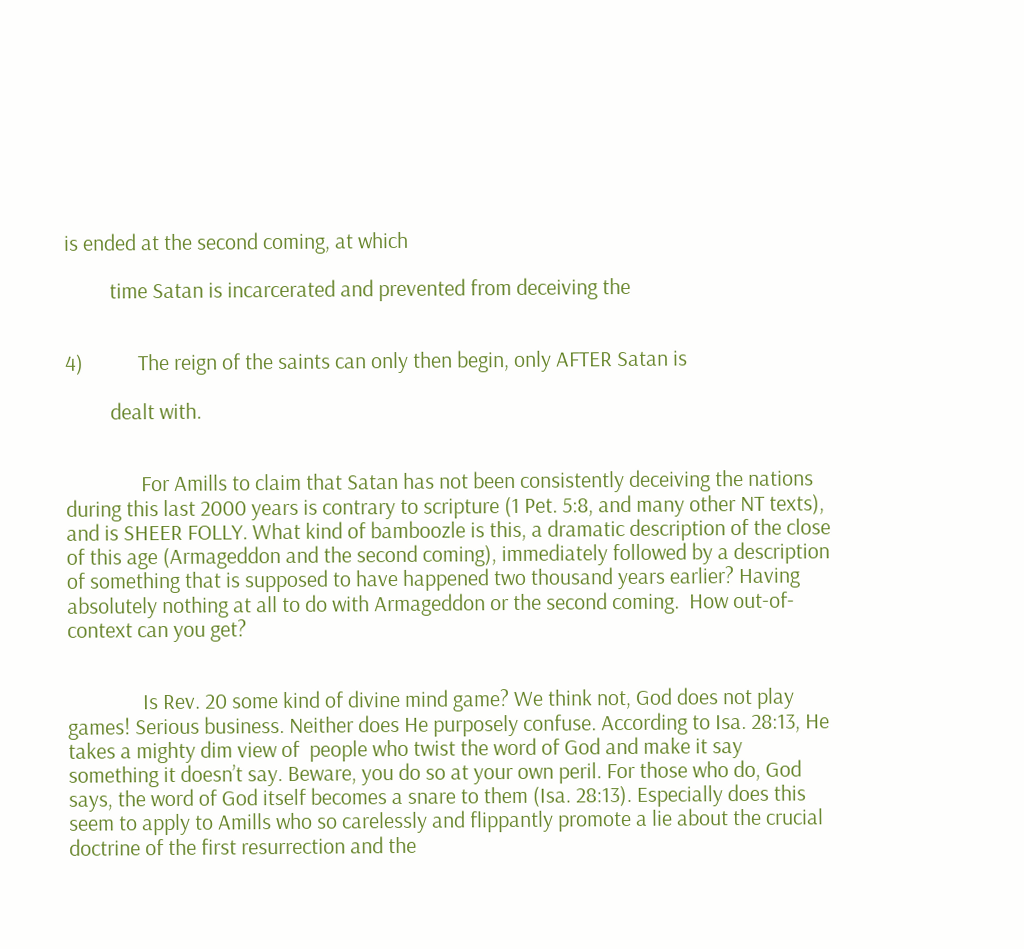is ended at the second coming, at which

         time Satan is incarcerated and prevented from deceiving the


4)           The reign of the saints can only then begin, only AFTER Satan is

         dealt with.


               For Amills to claim that Satan has not been consistently deceiving the nations during this last 2000 years is contrary to scripture (1 Pet. 5:8, and many other NT texts), and is SHEER FOLLY. What kind of bamboozle is this, a dramatic description of the close of this age (Armageddon and the second coming), immediately followed by a description of something that is supposed to have happened two thousand years earlier? Having absolutely nothing at all to do with Armageddon or the second coming.  How out-of-context can you get?


               Is Rev. 20 some kind of divine mind game? We think not, God does not play games! Serious business. Neither does He purposely confuse. According to Isa. 28:13, He takes a mighty dim view of  people who twist the word of God and make it say something it doesn’t say. Beware, you do so at your own peril. For those who do, God says, the word of God itself becomes a snare to them (Isa. 28:13). Especially does this seem to apply to Amills who so carelessly and flippantly promote a lie about the crucial doctrine of the first resurrection and the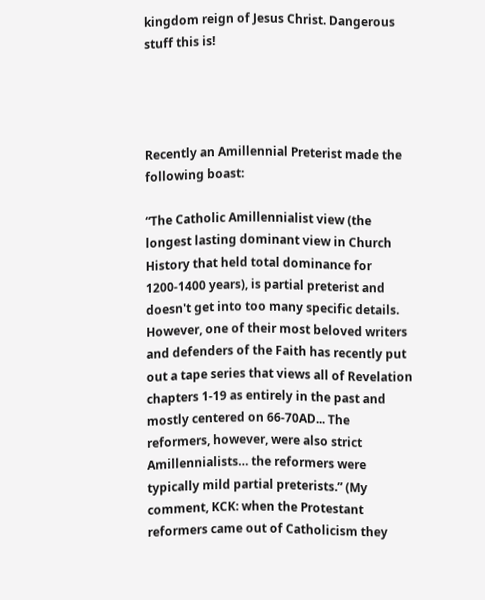kingdom reign of Jesus Christ. Dangerous stuff this is!




Recently an Amillennial Preterist made the following boast:

“The Catholic Amillennialist view (the longest lasting dominant view in Church History that held total dominance for 1200-1400 years), is partial preterist and doesn't get into too many specific details.  However, one of their most beloved writers and defenders of the Faith has recently put out a tape series that views all of Revelation chapters 1-19 as entirely in the past and mostly centered on 66-70AD... The reformers, however, were also strict Amillennialists… the reformers were typically mild partial preterists.” (My comment, KCK: when the Protestant reformers came out of Catholicism they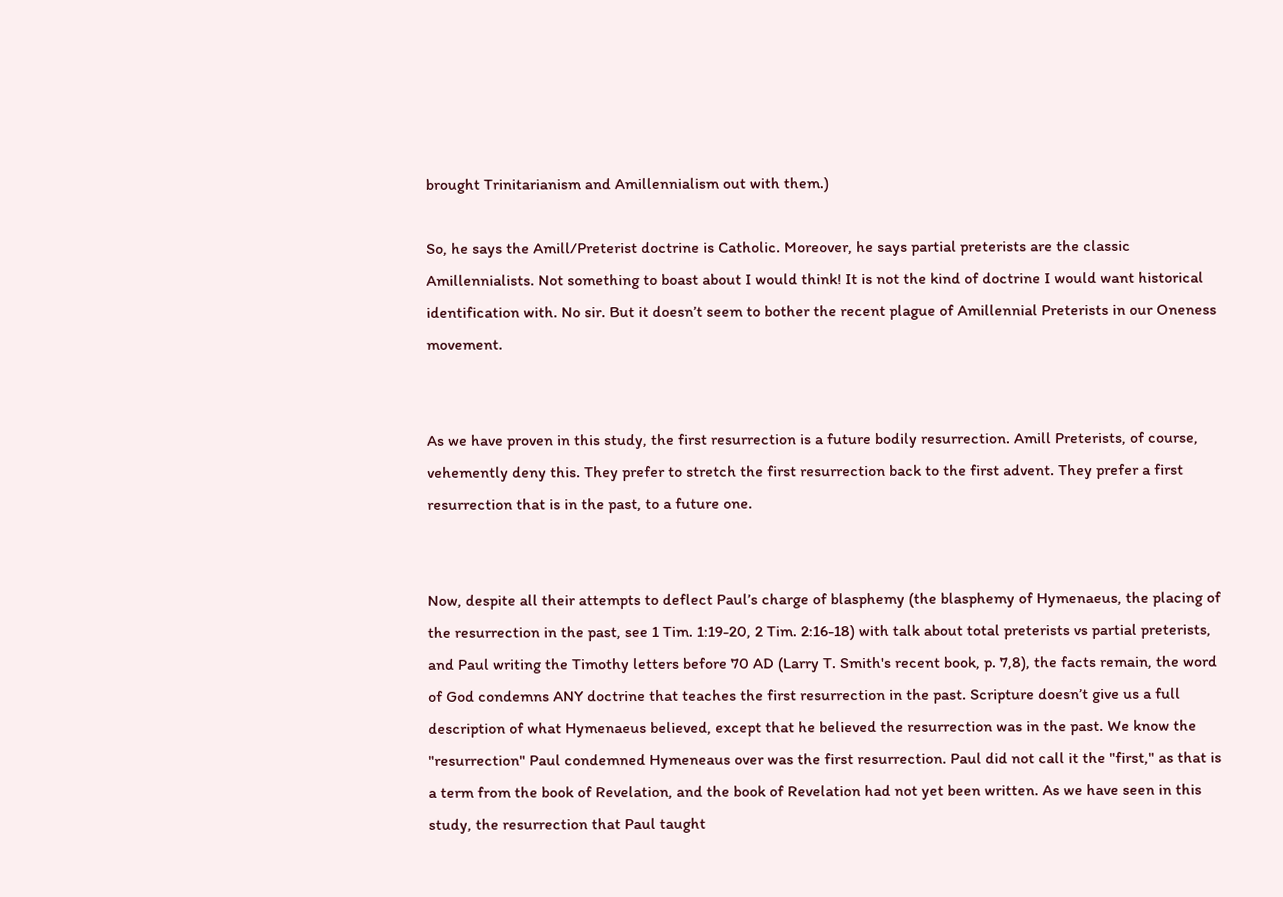brought Trinitarianism and Amillennialism out with them.)

So, he says the Amill/Preterist doctrine is Catholic. Moreover, he says partial preterists are the classic Amillennialists. Not something to boast about I would think! It is not the kind of doctrine I would want historical identification with. No sir. But it doesn’t seem to bother the recent plague of Amillennial Preterists in our Oneness movement.


As we have proven in this study, the first resurrection is a future bodily resurrection. Amill Preterists, of course, vehemently deny this. They prefer to stretch the first resurrection back to the first advent. They prefer a first resurrection that is in the past, to a future one.


Now, despite all their attempts to deflect Paul’s charge of blasphemy (the blasphemy of Hymenaeus, the placing of the resurrection in the past, see 1 Tim. 1:19-20, 2 Tim. 2:16-18) with talk about total preterists vs partial preterists, and Paul writing the Timothy letters before 70 AD (Larry T. Smith's recent book, p. 7,8), the facts remain, the word of God condemns ANY doctrine that teaches the first resurrection in the past. Scripture doesn’t give us a full description of what Hymenaeus believed, except that he believed the resurrection was in the past. We know the "resurrection" Paul condemned Hymeneaus over was the first resurrection. Paul did not call it the "first," as that is a term from the book of Revelation, and the book of Revelation had not yet been written. As we have seen in this study, the resurrection that Paul taught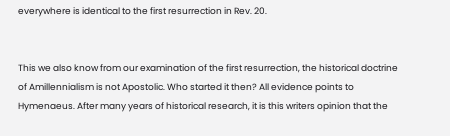everywhere is identical to the first resurrection in Rev. 20.


This we also know from our examination of the first resurrection, the historical doctrine of Amillennialism is not Apostolic. Who started it then? All evidence points to Hymenaeus. After many years of historical research, it is this writers opinion that the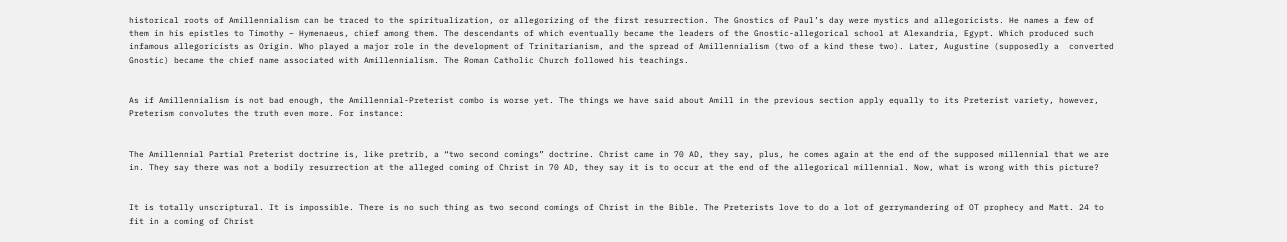historical roots of Amillennialism can be traced to the spiritualization, or allegorizing of the first resurrection. The Gnostics of Paul’s day were mystics and allegoricists. He names a few of them in his epistles to Timothy – Hymenaeus, chief among them. The descendants of which eventually became the leaders of the Gnostic-allegorical school at Alexandria, Egypt. Which produced such infamous allegoricists as Origin. Who played a major role in the development of Trinitarianism, and the spread of Amillennialism (two of a kind these two). Later, Augustine (supposedly a  converted Gnostic) became the chief name associated with Amillennialism. The Roman Catholic Church followed his teachings.


As if Amillennialism is not bad enough, the Amillennial-Preterist combo is worse yet. The things we have said about Amill in the previous section apply equally to its Preterist variety, however, Preterism convolutes the truth even more. For instance:


The Amillennial Partial Preterist doctrine is, like pretrib, a “two second comings” doctrine. Christ came in 70 AD, they say, plus, he comes again at the end of the supposed millennial that we are in. They say there was not a bodily resurrection at the alleged coming of Christ in 70 AD, they say it is to occur at the end of the allegorical millennial. Now, what is wrong with this picture?


It is totally unscriptural. It is impossible. There is no such thing as two second comings of Christ in the Bible. The Preterists love to do a lot of gerrymandering of OT prophecy and Matt. 24 to fit in a coming of Christ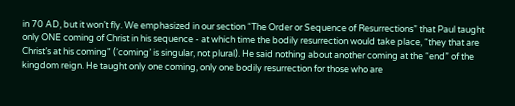in 70 AD, but it won’t fly. We emphasized in our section “The Order or Sequence of Resurrections” that Paul taught only ONE coming of Christ in his sequence - at which time the bodily resurrection would take place, “they that are Christ’s at his coming" (‘coming’ is singular, not plural). He said nothing about another coming at the “end” of the kingdom reign. He taught only one coming, only one bodily resurrection for those who are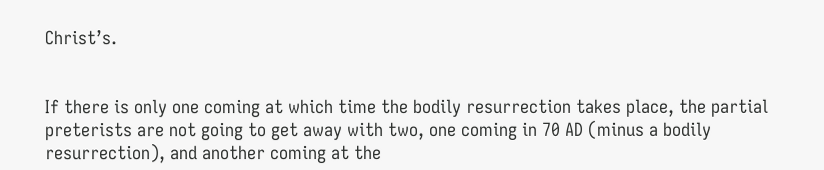Christ’s.


If there is only one coming at which time the bodily resurrection takes place, the partial preterists are not going to get away with two, one coming in 70 AD (minus a bodily resurrection), and another coming at the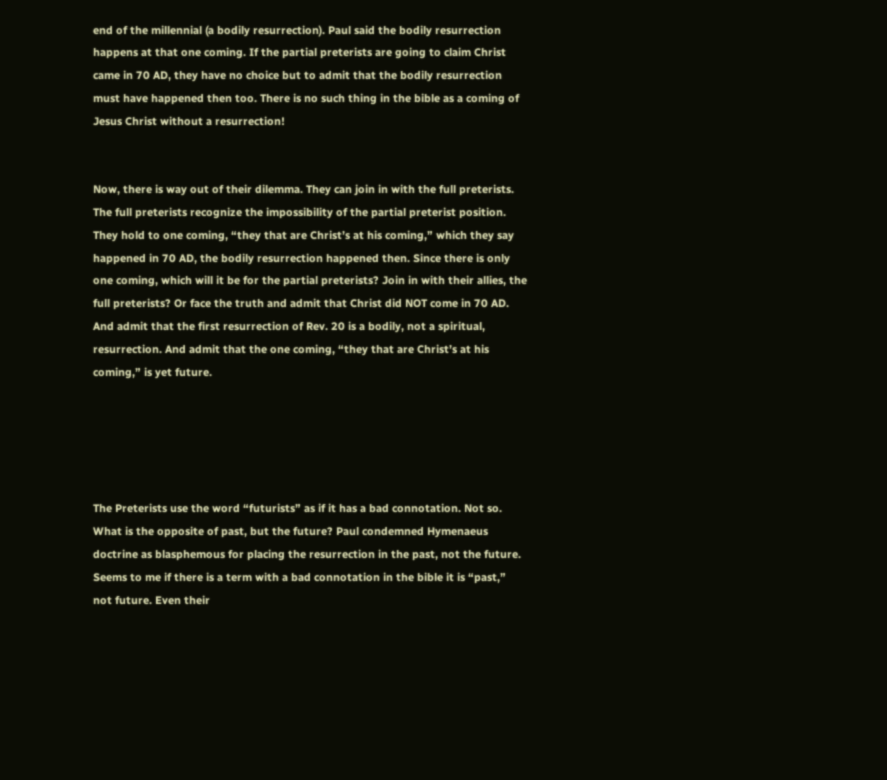end of the millennial (a bodily resurrection). Paul said the bodily resurrection happens at that one coming. If the partial preterists are going to claim Christ came in 70 AD, they have no choice but to admit that the bodily resurrection must have happened then too. There is no such thing in the bible as a coming of Jesus Christ without a resurrection!


Now, there is way out of their dilemma. They can join in with the full preterists. The full preterists recognize the impossibility of the partial preterist position. They hold to one coming, “they that are Christ’s at his coming,” which they say happened in 70 AD, the bodily resurrection happened then. Since there is only one coming, which will it be for the partial preterists? Join in with their allies, the full preterists? Or face the truth and admit that Christ did NOT come in 70 AD. And admit that the first resurrection of Rev. 20 is a bodily, not a spiritual, resurrection. And admit that the one coming, “they that are Christ’s at his coming,” is yet future.





The Preterists use the word “futurists” as if it has a bad connotation. Not so. What is the opposite of past, but the future? Paul condemned Hymenaeus doctrine as blasphemous for placing the resurrection in the past, not the future. Seems to me if there is a term with a bad connotation in the bible it is “past,” not future. Even their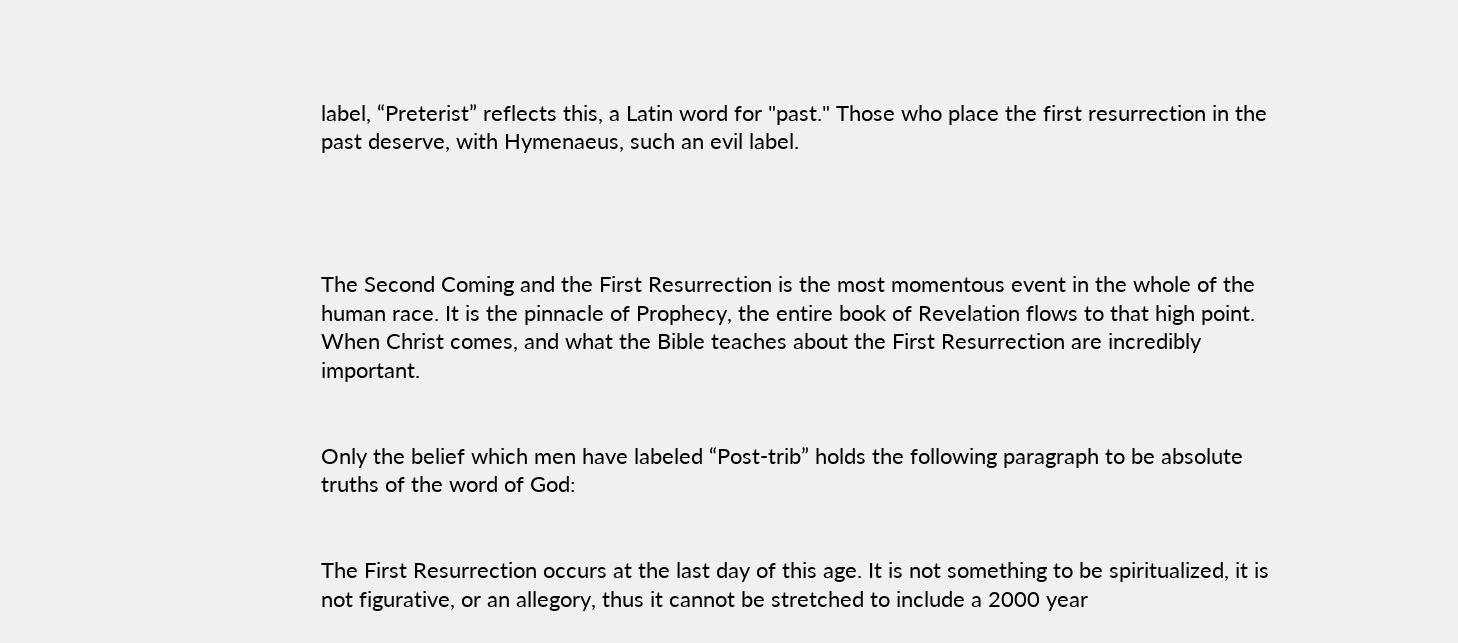label, “Preterist” reflects this, a Latin word for "past." Those who place the first resurrection in the past deserve, with Hymenaeus, such an evil label.




The Second Coming and the First Resurrection is the most momentous event in the whole of the human race. It is the pinnacle of Prophecy, the entire book of Revelation flows to that high point. When Christ comes, and what the Bible teaches about the First Resurrection are incredibly important.


Only the belief which men have labeled “Post-trib” holds the following paragraph to be absolute truths of the word of God:


The First Resurrection occurs at the last day of this age. It is not something to be spiritualized, it is not figurative, or an allegory, thus it cannot be stretched to include a 2000 year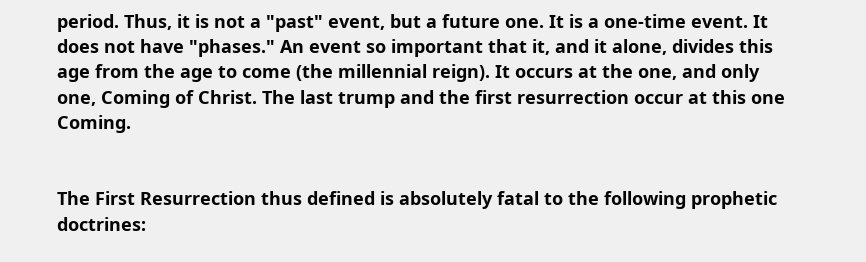period. Thus, it is not a "past" event, but a future one. It is a one-time event. It does not have "phases." An event so important that it, and it alone, divides this age from the age to come (the millennial reign). It occurs at the one, and only one, Coming of Christ. The last trump and the first resurrection occur at this one Coming.


The First Resurrection thus defined is absolutely fatal to the following prophetic doctrines: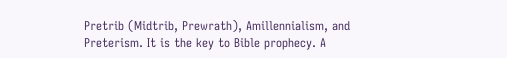Pretrib (Midtrib, Prewrath), Amillennialism, and Preterism. It is the key to Bible prophecy. A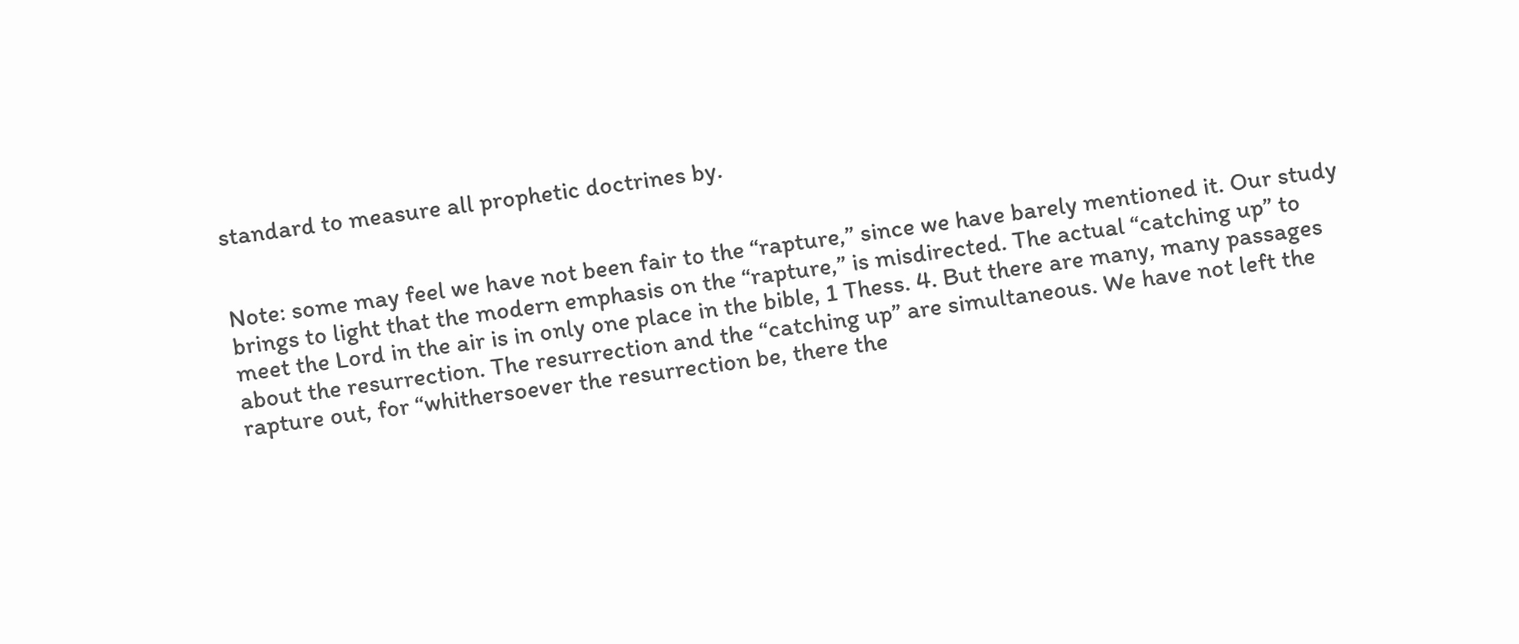standard to measure all prophetic doctrines by.


Note: some may feel we have not been fair to the “rapture,” since we have barely mentioned it. Our study brings to light that the modern emphasis on the “rapture,” is misdirected. The actual “catching up” to meet the Lord in the air is in only one place in the bible, 1 Thess. 4. But there are many, many passages about the resurrection. The resurrection and the “catching up” are simultaneous. We have not left the rapture out, for “whithersoever the resurrection be, there the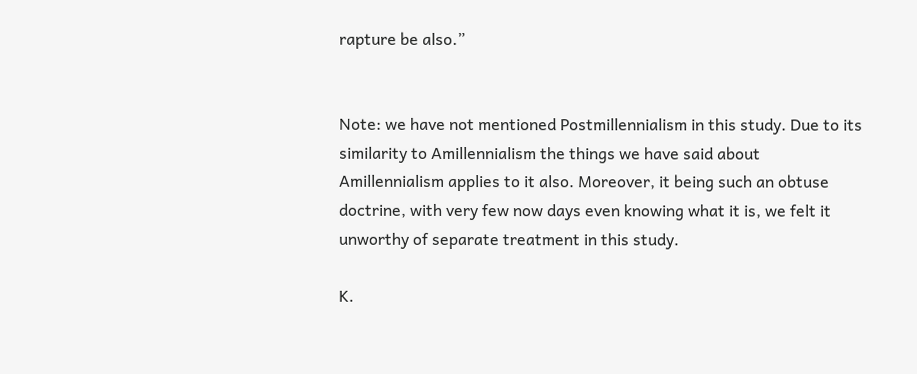rapture be also.”


Note: we have not mentioned Postmillennialism in this study. Due to its similarity to Amillennialism the things we have said about Amillennialism applies to it also. Moreover, it being such an obtuse doctrine, with very few now days even knowing what it is, we felt it unworthy of separate treatment in this study.

K.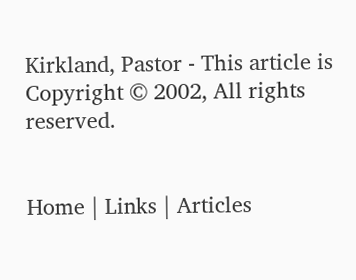Kirkland, Pastor - This article is Copyright © 2002, All rights reserved.


Home | Links | Articles